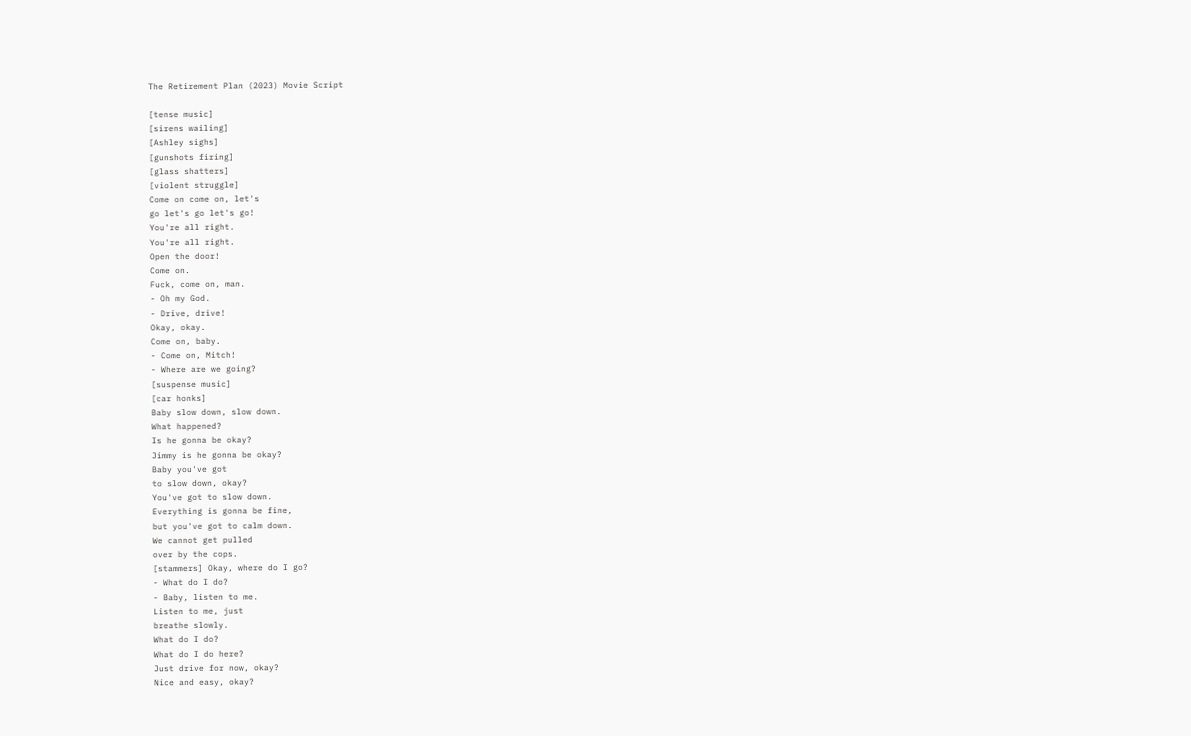The Retirement Plan (2023) Movie Script

[tense music]
[sirens wailing]
[Ashley sighs]
[gunshots firing]
[glass shatters]
[violent struggle]
Come on come on, let's
go let's go let's go!
You're all right.
You're all right.
Open the door!
Come on.
Fuck, come on, man.
- Oh my God.
- Drive, drive!
Okay, okay.
Come on, baby.
- Come on, Mitch!
- Where are we going?
[suspense music]
[car honks]
Baby slow down, slow down.
What happened?
Is he gonna be okay?
Jimmy is he gonna be okay?
Baby you've got
to slow down, okay?
You've got to slow down.
Everything is gonna be fine,
but you've got to calm down.
We cannot get pulled
over by the cops.
[stammers] Okay, where do I go?
- What do I do?
- Baby, listen to me.
Listen to me, just
breathe slowly.
What do I do?
What do I do here?
Just drive for now, okay?
Nice and easy, okay?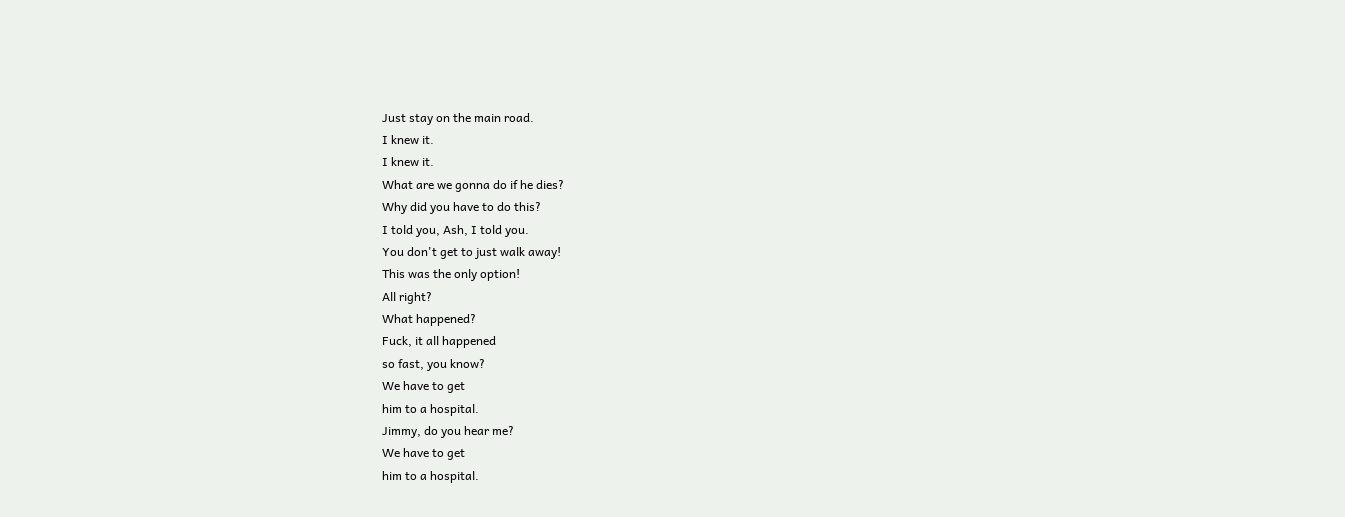Just stay on the main road.
I knew it.
I knew it.
What are we gonna do if he dies?
Why did you have to do this?
I told you, Ash, I told you.
You don't get to just walk away!
This was the only option!
All right?
What happened?
Fuck, it all happened
so fast, you know?
We have to get
him to a hospital.
Jimmy, do you hear me?
We have to get
him to a hospital.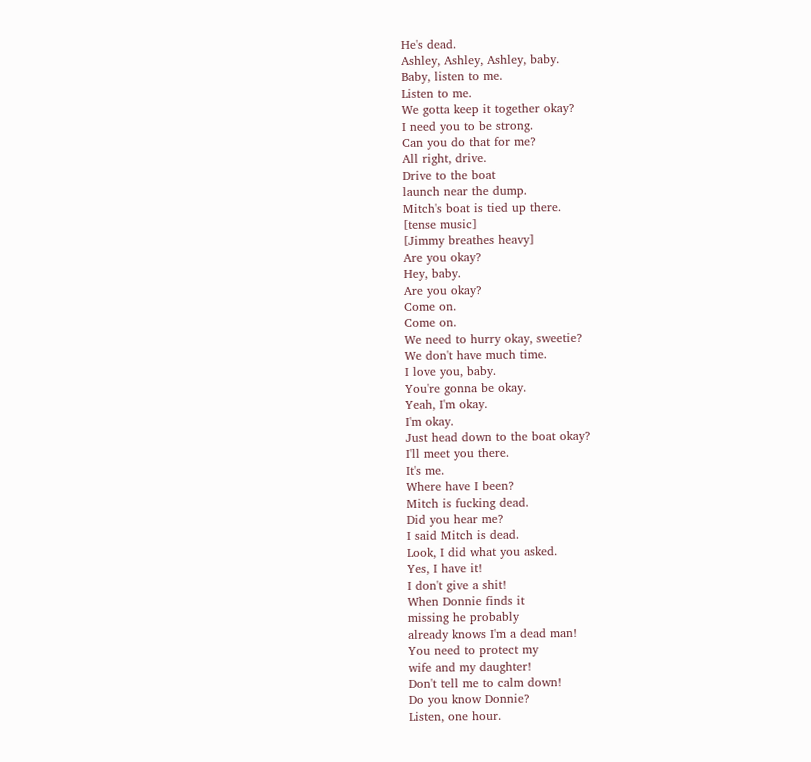He's dead.
Ashley, Ashley, Ashley, baby.
Baby, listen to me.
Listen to me.
We gotta keep it together okay?
I need you to be strong.
Can you do that for me?
All right, drive.
Drive to the boat
launch near the dump.
Mitch's boat is tied up there.
[tense music]
[Jimmy breathes heavy]
Are you okay?
Hey, baby.
Are you okay?
Come on.
Come on.
We need to hurry okay, sweetie?
We don't have much time.
I love you, baby.
You're gonna be okay.
Yeah, I'm okay.
I'm okay.
Just head down to the boat okay?
I'll meet you there.
It's me.
Where have I been?
Mitch is fucking dead.
Did you hear me?
I said Mitch is dead.
Look, I did what you asked.
Yes, I have it!
I don't give a shit!
When Donnie finds it
missing he probably
already knows I'm a dead man!
You need to protect my
wife and my daughter!
Don't tell me to calm down!
Do you know Donnie?
Listen, one hour.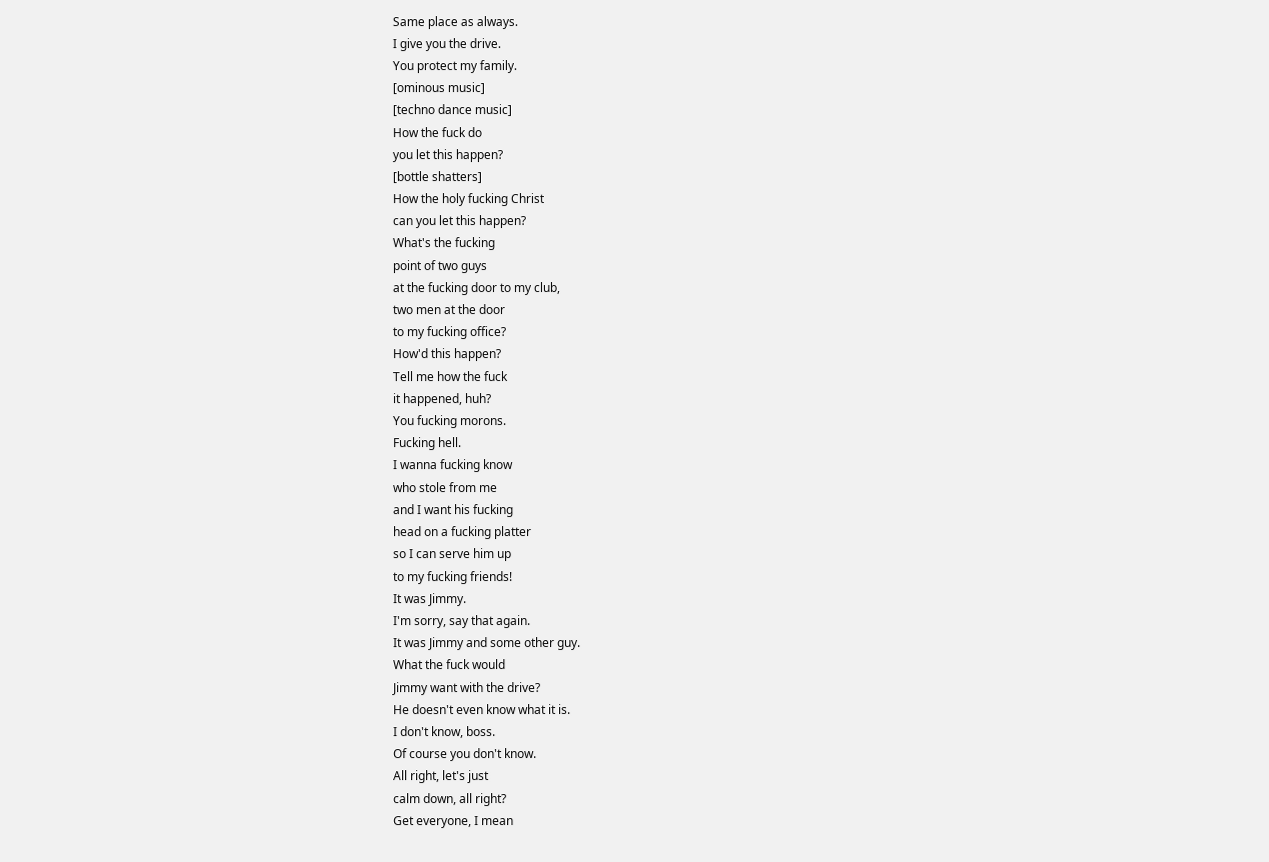Same place as always.
I give you the drive.
You protect my family.
[ominous music]
[techno dance music]
How the fuck do
you let this happen?
[bottle shatters]
How the holy fucking Christ
can you let this happen?
What's the fucking
point of two guys
at the fucking door to my club,
two men at the door
to my fucking office?
How'd this happen?
Tell me how the fuck
it happened, huh?
You fucking morons.
Fucking hell.
I wanna fucking know
who stole from me
and I want his fucking
head on a fucking platter
so I can serve him up
to my fucking friends!
It was Jimmy.
I'm sorry, say that again.
It was Jimmy and some other guy.
What the fuck would
Jimmy want with the drive?
He doesn't even know what it is.
I don't know, boss.
Of course you don't know.
All right, let's just
calm down, all right?
Get everyone, I mean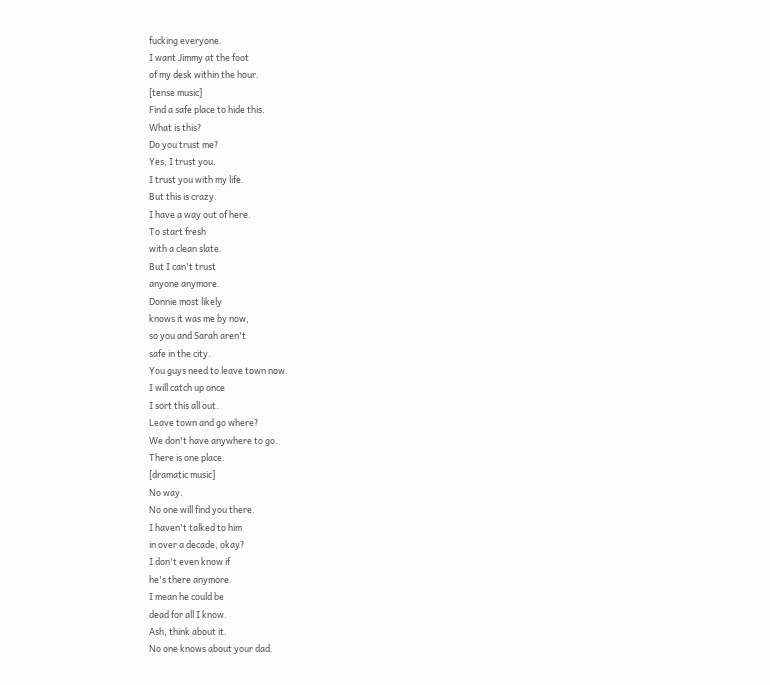fucking everyone.
I want Jimmy at the foot
of my desk within the hour.
[tense music]
Find a safe place to hide this.
What is this?
Do you trust me?
Yes, I trust you.
I trust you with my life.
But this is crazy.
I have a way out of here.
To start fresh
with a clean slate.
But I can't trust
anyone anymore.
Donnie most likely
knows it was me by now,
so you and Sarah aren't
safe in the city.
You guys need to leave town now.
I will catch up once
I sort this all out.
Leave town and go where?
We don't have anywhere to go.
There is one place.
[dramatic music]
No way.
No one will find you there.
I haven't talked to him
in over a decade, okay?
I don't even know if
he's there anymore.
I mean he could be
dead for all I know.
Ash, think about it.
No one knows about your dad.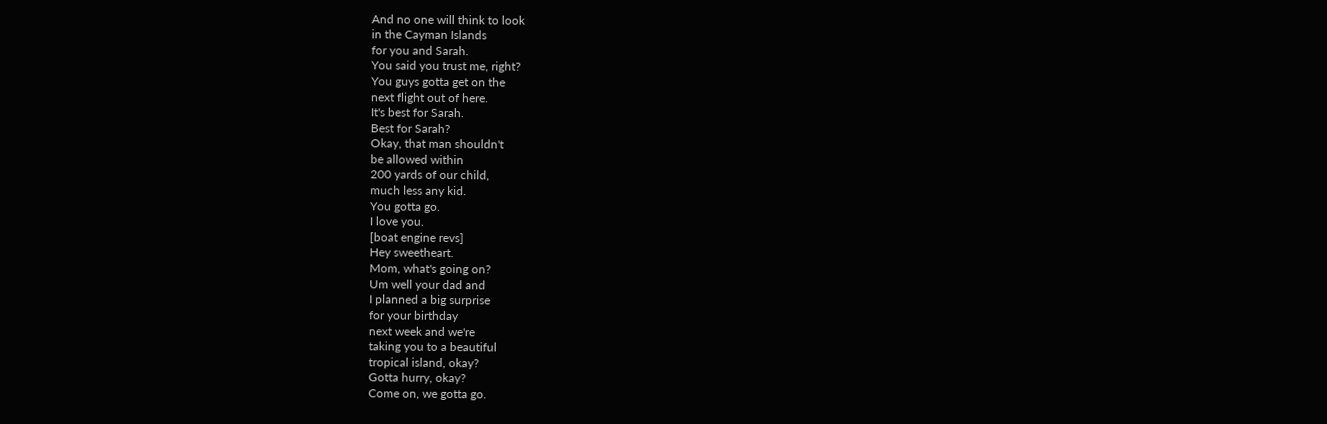And no one will think to look
in the Cayman Islands
for you and Sarah.
You said you trust me, right?
You guys gotta get on the
next flight out of here.
It's best for Sarah.
Best for Sarah?
Okay, that man shouldn't
be allowed within
200 yards of our child,
much less any kid.
You gotta go.
I love you.
[boat engine revs]
Hey sweetheart.
Mom, what's going on?
Um well your dad and
I planned a big surprise
for your birthday
next week and we're
taking you to a beautiful
tropical island, okay?
Gotta hurry, okay?
Come on, we gotta go.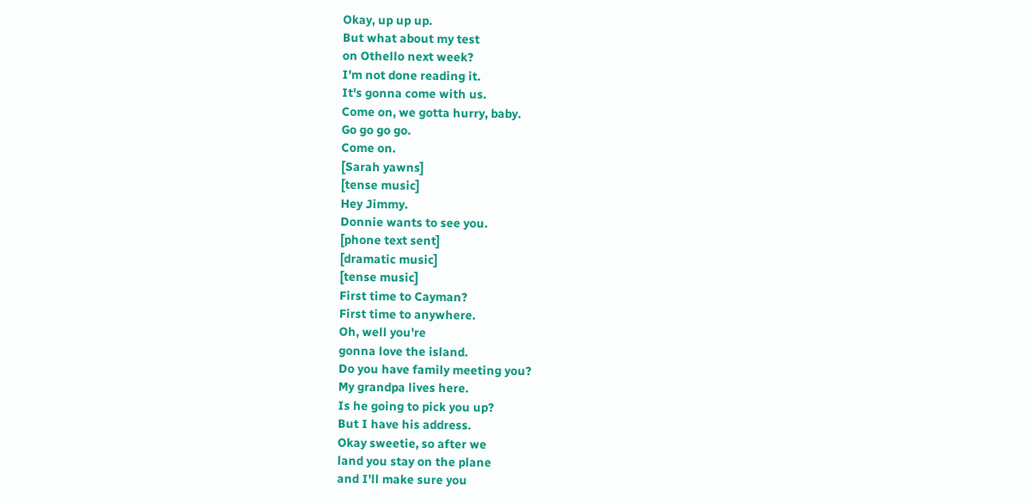Okay, up up up.
But what about my test
on Othello next week?
I'm not done reading it.
It's gonna come with us.
Come on, we gotta hurry, baby.
Go go go go.
Come on.
[Sarah yawns]
[tense music]
Hey Jimmy.
Donnie wants to see you.
[phone text sent]
[dramatic music]
[tense music]
First time to Cayman?
First time to anywhere.
Oh, well you're
gonna love the island.
Do you have family meeting you?
My grandpa lives here.
Is he going to pick you up?
But I have his address.
Okay sweetie, so after we
land you stay on the plane
and I'll make sure you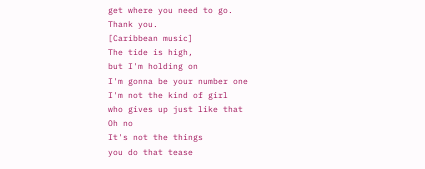get where you need to go.
Thank you.
[Caribbean music]
The tide is high,
but I'm holding on
I'm gonna be your number one
I'm not the kind of girl
who gives up just like that
Oh no
It's not the things
you do that tease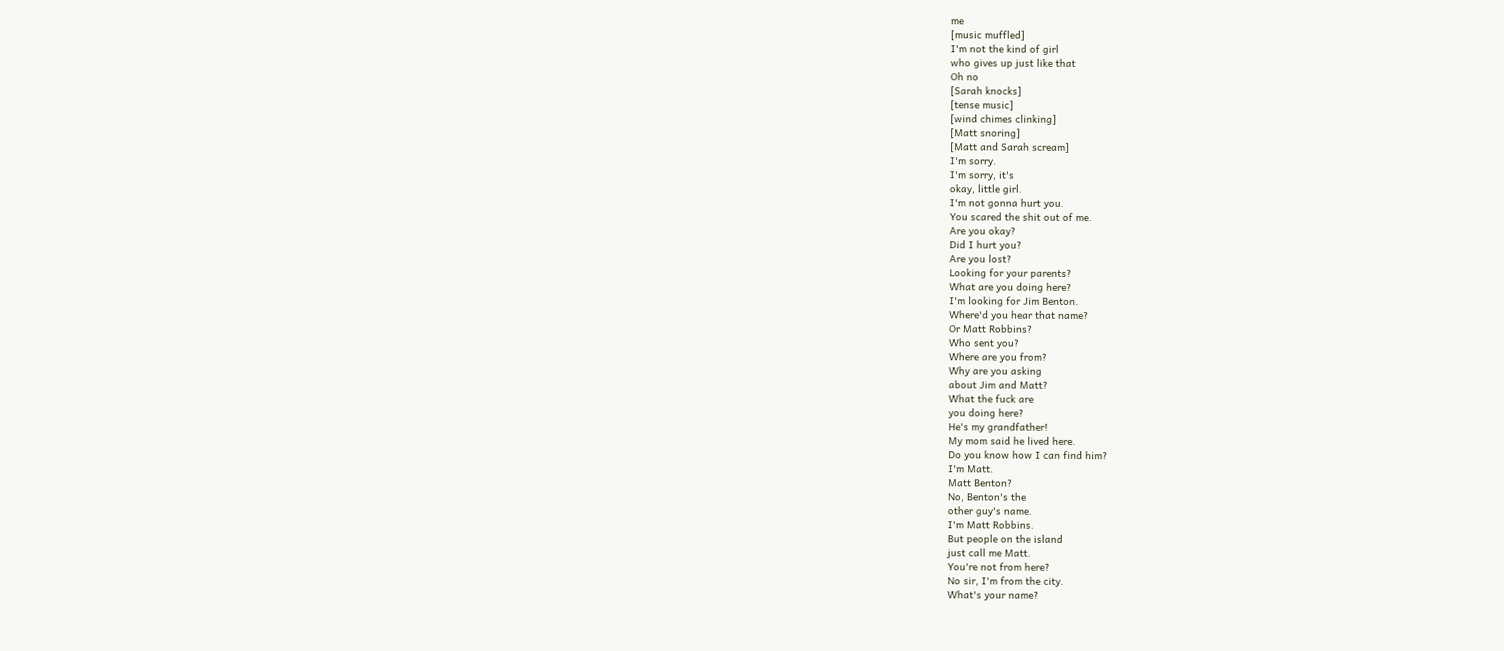me
[music muffled]
I'm not the kind of girl
who gives up just like that
Oh no
[Sarah knocks]
[tense music]
[wind chimes clinking]
[Matt snoring]
[Matt and Sarah scream]
I'm sorry.
I'm sorry, it's
okay, little girl.
I'm not gonna hurt you.
You scared the shit out of me.
Are you okay?
Did I hurt you?
Are you lost?
Looking for your parents?
What are you doing here?
I'm looking for Jim Benton.
Where'd you hear that name?
Or Matt Robbins?
Who sent you?
Where are you from?
Why are you asking
about Jim and Matt?
What the fuck are
you doing here?
He's my grandfather!
My mom said he lived here.
Do you know how I can find him?
I'm Matt.
Matt Benton?
No, Benton's the
other guy's name.
I'm Matt Robbins.
But people on the island
just call me Matt.
You're not from here?
No sir, I'm from the city.
What's your name?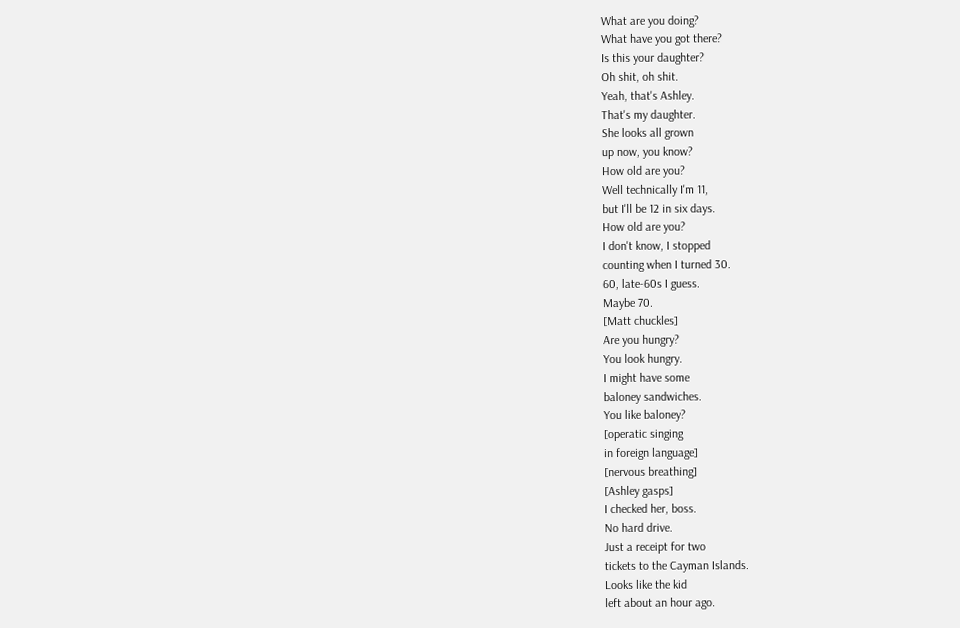What are you doing?
What have you got there?
Is this your daughter?
Oh shit, oh shit.
Yeah, that's Ashley.
That's my daughter.
She looks all grown
up now, you know?
How old are you?
Well technically I'm 11,
but I'll be 12 in six days.
How old are you?
I don't know, I stopped
counting when I turned 30.
60, late-60s I guess.
Maybe 70.
[Matt chuckles]
Are you hungry?
You look hungry.
I might have some
baloney sandwiches.
You like baloney?
[operatic singing
in foreign language]
[nervous breathing]
[Ashley gasps]
I checked her, boss.
No hard drive.
Just a receipt for two
tickets to the Cayman Islands.
Looks like the kid
left about an hour ago.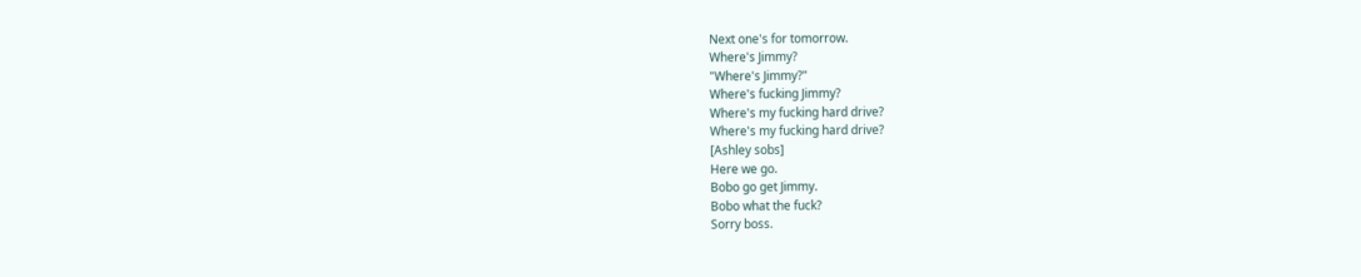Next one's for tomorrow.
Where's Jimmy?
"Where's Jimmy?"
Where's fucking Jimmy?
Where's my fucking hard drive?
Where's my fucking hard drive?
[Ashley sobs]
Here we go.
Bobo go get Jimmy.
Bobo what the fuck?
Sorry boss.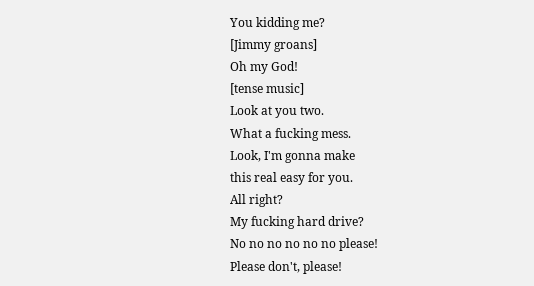You kidding me?
[Jimmy groans]
Oh my God!
[tense music]
Look at you two.
What a fucking mess.
Look, I'm gonna make
this real easy for you.
All right?
My fucking hard drive?
No no no no no no please!
Please don't, please!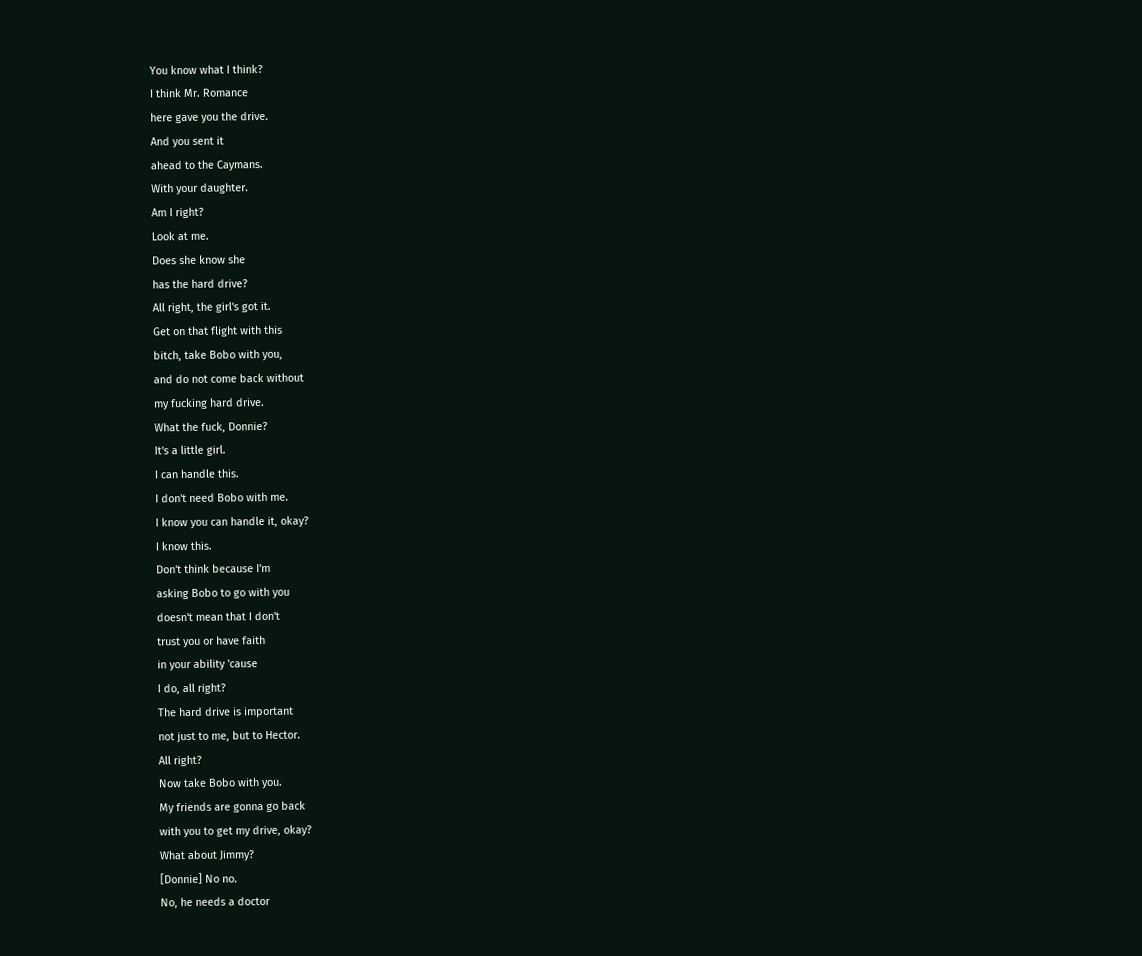You know what I think?
I think Mr. Romance
here gave you the drive.
And you sent it
ahead to the Caymans.
With your daughter.
Am I right?
Look at me.
Does she know she
has the hard drive?
All right, the girl's got it.
Get on that flight with this
bitch, take Bobo with you,
and do not come back without
my fucking hard drive.
What the fuck, Donnie?
It's a little girl.
I can handle this.
I don't need Bobo with me.
I know you can handle it, okay?
I know this.
Don't think because I'm
asking Bobo to go with you
doesn't mean that I don't
trust you or have faith
in your ability 'cause
I do, all right?
The hard drive is important
not just to me, but to Hector.
All right?
Now take Bobo with you.
My friends are gonna go back
with you to get my drive, okay?
What about Jimmy?
[Donnie] No no.
No, he needs a doctor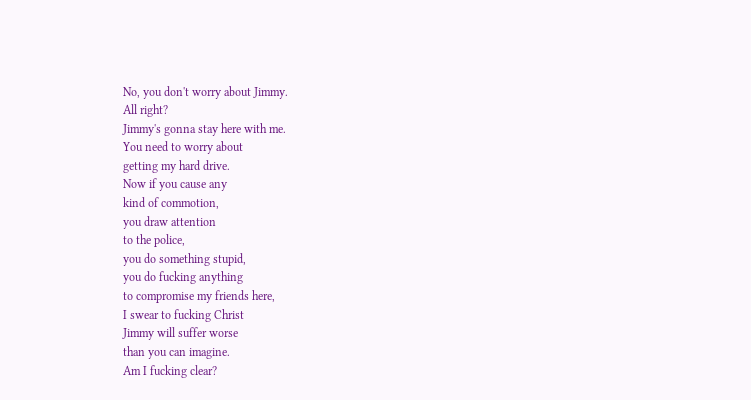No, you don't worry about Jimmy.
All right?
Jimmy's gonna stay here with me.
You need to worry about
getting my hard drive.
Now if you cause any
kind of commotion,
you draw attention
to the police,
you do something stupid,
you do fucking anything
to compromise my friends here,
I swear to fucking Christ
Jimmy will suffer worse
than you can imagine.
Am I fucking clear?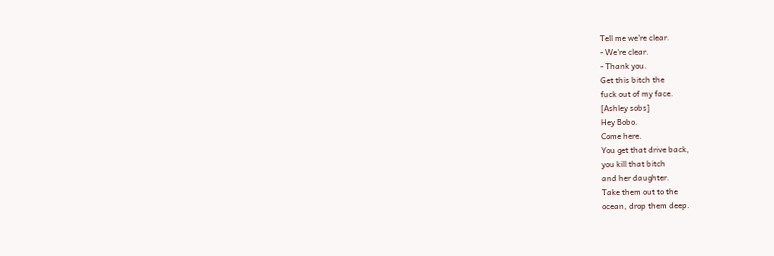Tell me we're clear.
- We're clear.
- Thank you.
Get this bitch the
fuck out of my face.
[Ashley sobs]
Hey Bobo.
Come here.
You get that drive back,
you kill that bitch
and her daughter.
Take them out to the
ocean, drop them deep.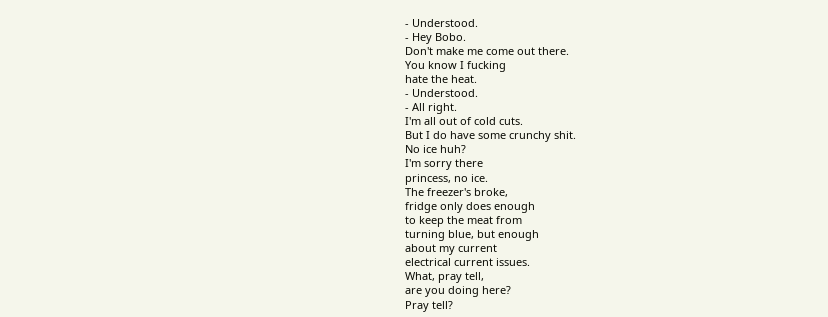- Understood.
- Hey Bobo.
Don't make me come out there.
You know I fucking
hate the heat.
- Understood.
- All right.
I'm all out of cold cuts.
But I do have some crunchy shit.
No ice huh?
I'm sorry there
princess, no ice.
The freezer's broke,
fridge only does enough
to keep the meat from
turning blue, but enough
about my current
electrical current issues.
What, pray tell,
are you doing here?
Pray tell?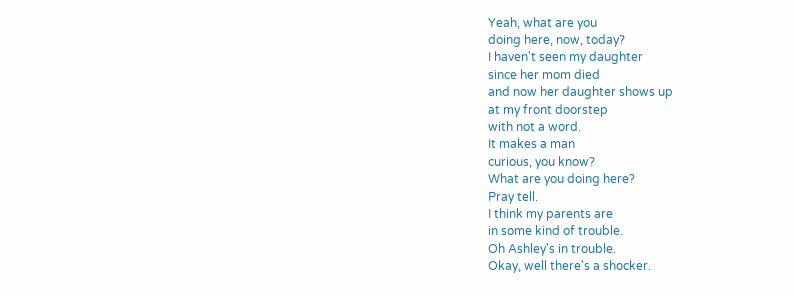Yeah, what are you
doing here, now, today?
I haven't seen my daughter
since her mom died
and now her daughter shows up
at my front doorstep
with not a word.
It makes a man
curious, you know?
What are you doing here?
Pray tell.
I think my parents are
in some kind of trouble.
Oh Ashley's in trouble.
Okay, well there's a shocker.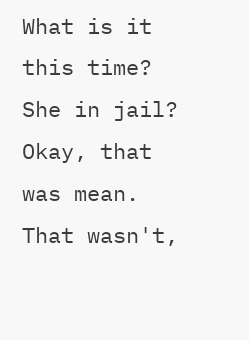What is it this time?
She in jail?
Okay, that was mean.
That wasn't,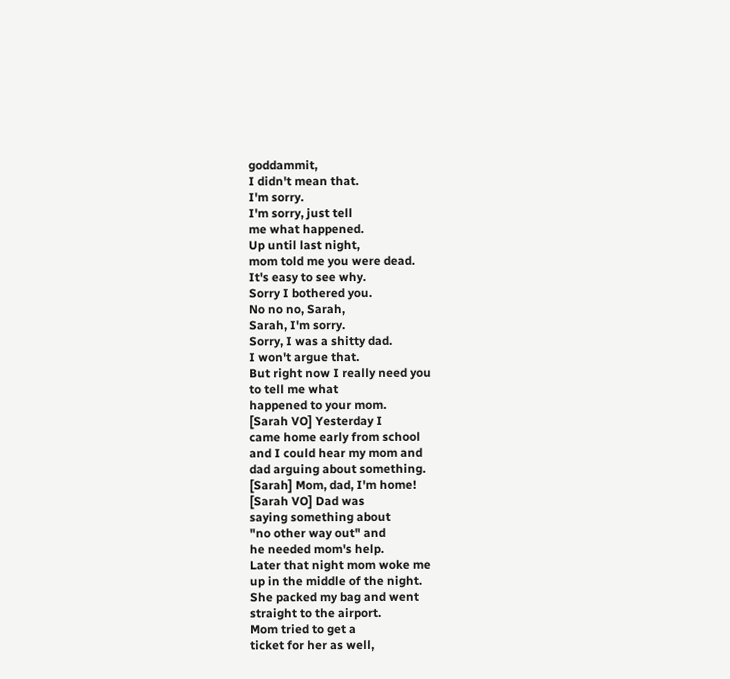goddammit,
I didn't mean that.
I'm sorry.
I'm sorry, just tell
me what happened.
Up until last night,
mom told me you were dead.
It's easy to see why.
Sorry I bothered you.
No no no, Sarah,
Sarah, I'm sorry.
Sorry, I was a shitty dad.
I won't argue that.
But right now I really need you
to tell me what
happened to your mom.
[Sarah VO] Yesterday I
came home early from school
and I could hear my mom and
dad arguing about something.
[Sarah] Mom, dad, I'm home!
[Sarah VO] Dad was
saying something about
"no other way out" and
he needed mom's help.
Later that night mom woke me
up in the middle of the night.
She packed my bag and went
straight to the airport.
Mom tried to get a
ticket for her as well,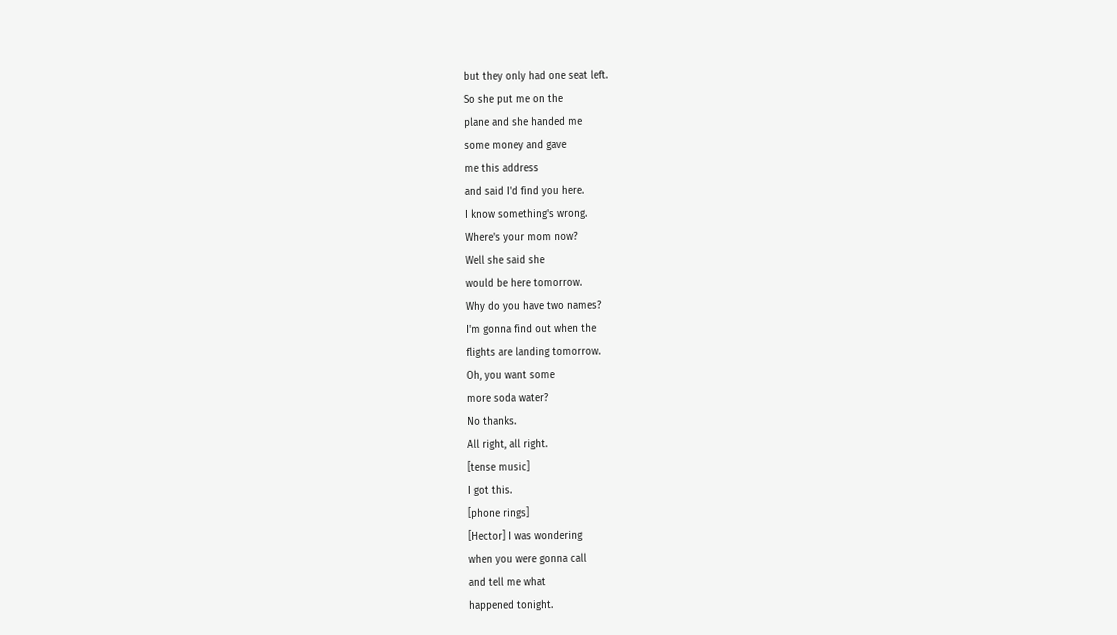but they only had one seat left.
So she put me on the
plane and she handed me
some money and gave
me this address
and said I'd find you here.
I know something's wrong.
Where's your mom now?
Well she said she
would be here tomorrow.
Why do you have two names?
I'm gonna find out when the
flights are landing tomorrow.
Oh, you want some
more soda water?
No thanks.
All right, all right.
[tense music]
I got this.
[phone rings]
[Hector] I was wondering
when you were gonna call
and tell me what
happened tonight.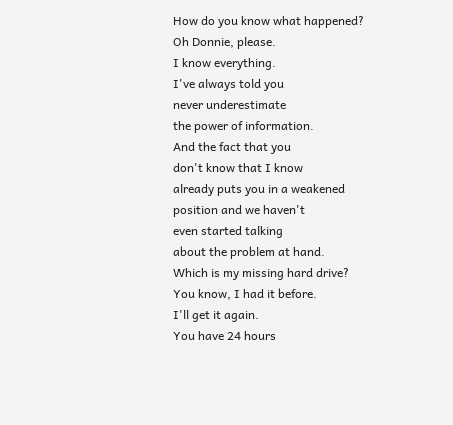How do you know what happened?
Oh Donnie, please.
I know everything.
I've always told you
never underestimate
the power of information.
And the fact that you
don't know that I know
already puts you in a weakened
position and we haven't
even started talking
about the problem at hand.
Which is my missing hard drive?
You know, I had it before.
I'll get it again.
You have 24 hours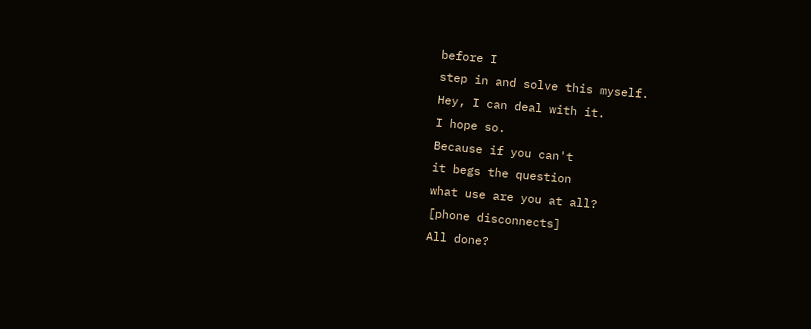before I
step in and solve this myself.
Hey, I can deal with it.
I hope so.
Because if you can't
it begs the question
what use are you at all?
[phone disconnects]
All done?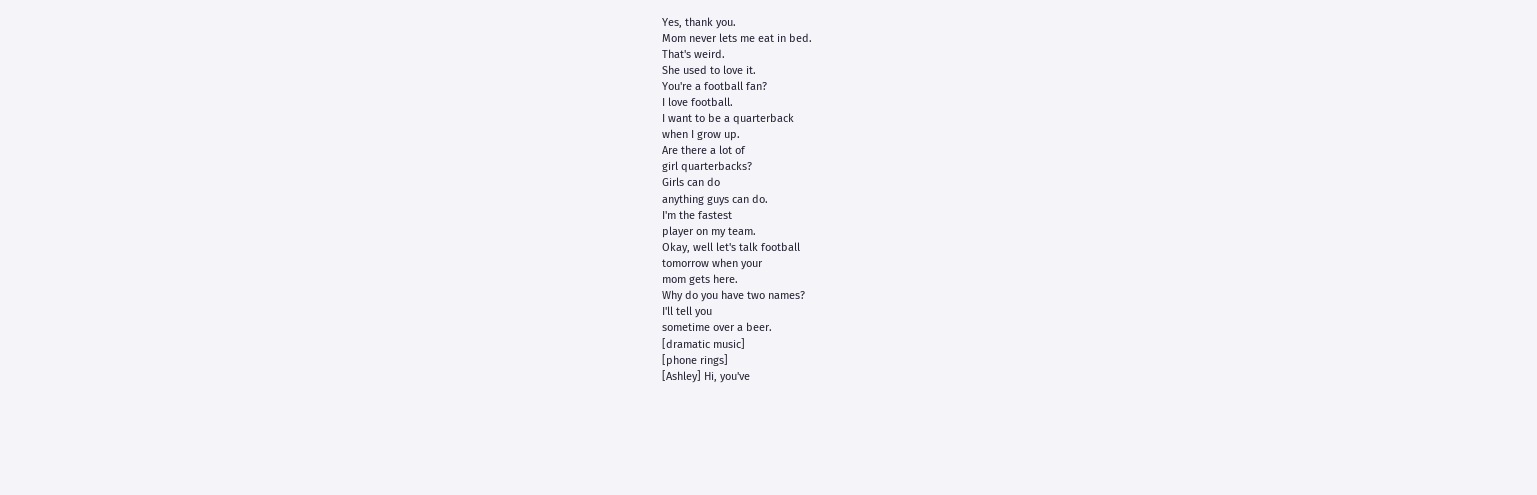Yes, thank you.
Mom never lets me eat in bed.
That's weird.
She used to love it.
You're a football fan?
I love football.
I want to be a quarterback
when I grow up.
Are there a lot of
girl quarterbacks?
Girls can do
anything guys can do.
I'm the fastest
player on my team.
Okay, well let's talk football
tomorrow when your
mom gets here.
Why do you have two names?
I'll tell you
sometime over a beer.
[dramatic music]
[phone rings]
[Ashley] Hi, you've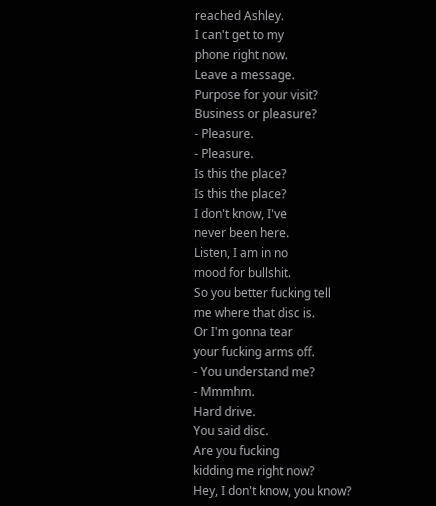reached Ashley.
I can't get to my
phone right now.
Leave a message.
Purpose for your visit?
Business or pleasure?
- Pleasure.
- Pleasure.
Is this the place?
Is this the place?
I don't know, I've
never been here.
Listen, I am in no
mood for bullshit.
So you better fucking tell
me where that disc is.
Or I'm gonna tear
your fucking arms off.
- You understand me?
- Mmmhm.
Hard drive.
You said disc.
Are you fucking
kidding me right now?
Hey, I don't know, you know?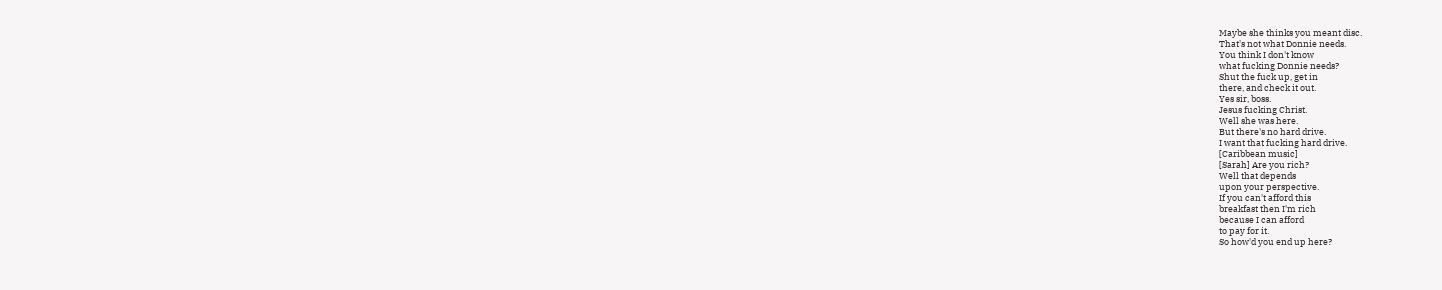Maybe she thinks you meant disc.
That's not what Donnie needs.
You think I don't know
what fucking Donnie needs?
Shut the fuck up, get in
there, and check it out.
Yes sir, boss.
Jesus fucking Christ.
Well she was here.
But there's no hard drive.
I want that fucking hard drive.
[Caribbean music]
[Sarah] Are you rich?
Well that depends
upon your perspective.
If you can't afford this
breakfast then I'm rich
because I can afford
to pay for it.
So how'd you end up here?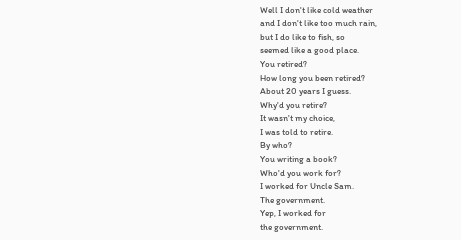Well I don't like cold weather
and I don't like too much rain,
but I do like to fish, so
seemed like a good place.
You retired?
How long you been retired?
About 20 years I guess.
Why'd you retire?
It wasn't my choice,
I was told to retire.
By who?
You writing a book?
Who'd you work for?
I worked for Uncle Sam.
The government.
Yep, I worked for
the government.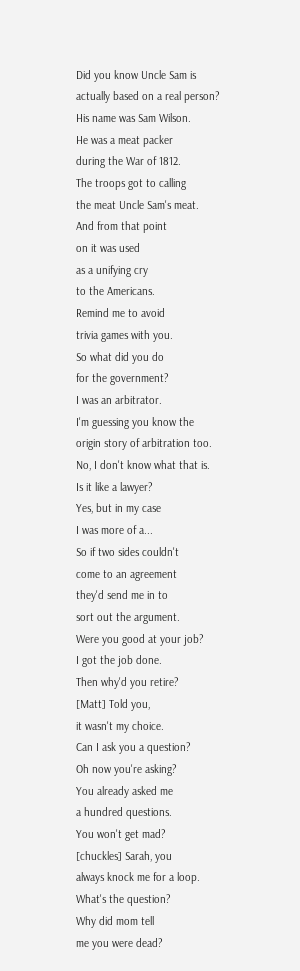Did you know Uncle Sam is
actually based on a real person?
His name was Sam Wilson.
He was a meat packer
during the War of 1812.
The troops got to calling
the meat Uncle Sam's meat.
And from that point
on it was used
as a unifying cry
to the Americans.
Remind me to avoid
trivia games with you.
So what did you do
for the government?
I was an arbitrator.
I'm guessing you know the
origin story of arbitration too.
No, I don't know what that is.
Is it like a lawyer?
Yes, but in my case
I was more of a...
So if two sides couldn't
come to an agreement
they'd send me in to
sort out the argument.
Were you good at your job?
I got the job done.
Then why'd you retire?
[Matt] Told you,
it wasn't my choice.
Can I ask you a question?
Oh now you're asking?
You already asked me
a hundred questions.
You won't get mad?
[chuckles] Sarah, you
always knock me for a loop.
What's the question?
Why did mom tell
me you were dead?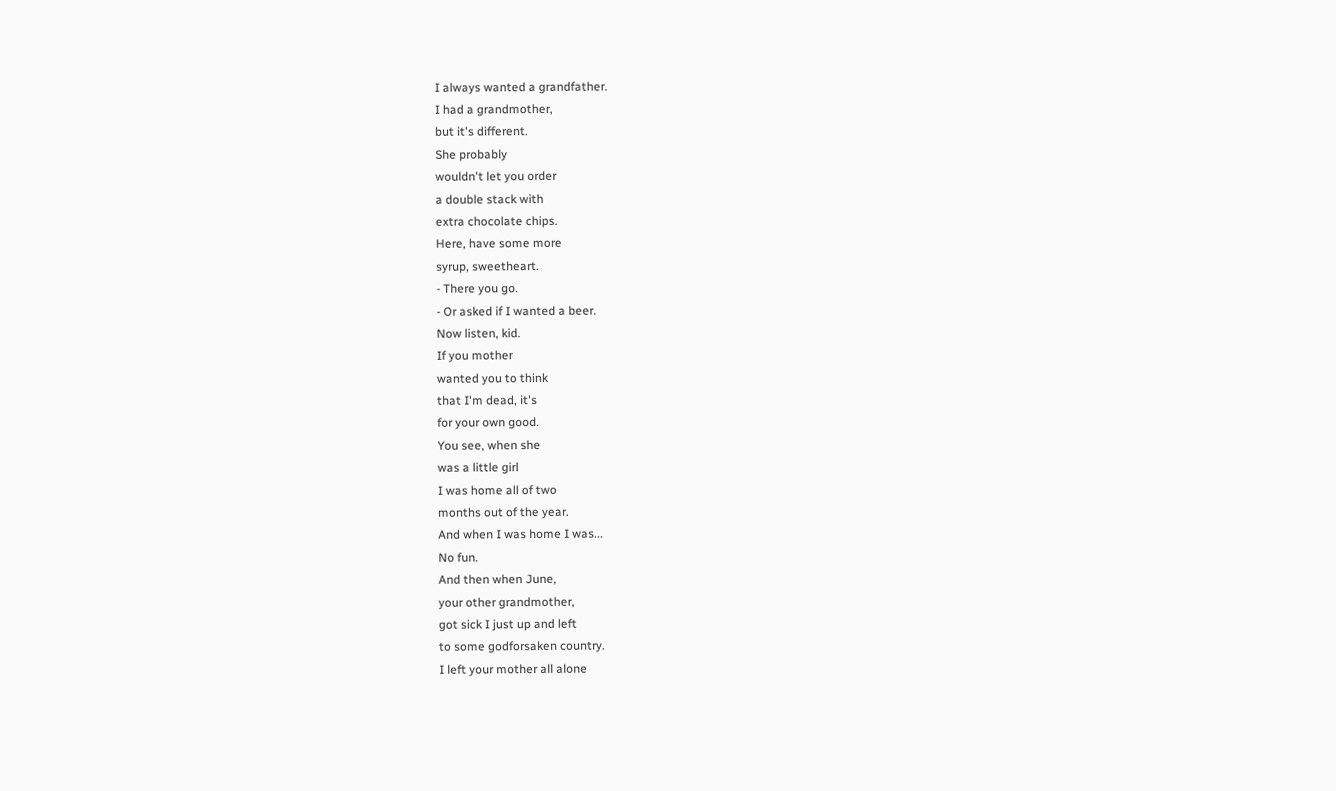I always wanted a grandfather.
I had a grandmother,
but it's different.
She probably
wouldn't let you order
a double stack with
extra chocolate chips.
Here, have some more
syrup, sweetheart.
- There you go.
- Or asked if I wanted a beer.
Now listen, kid.
If you mother
wanted you to think
that I'm dead, it's
for your own good.
You see, when she
was a little girl
I was home all of two
months out of the year.
And when I was home I was...
No fun.
And then when June,
your other grandmother,
got sick I just up and left
to some godforsaken country.
I left your mother all alone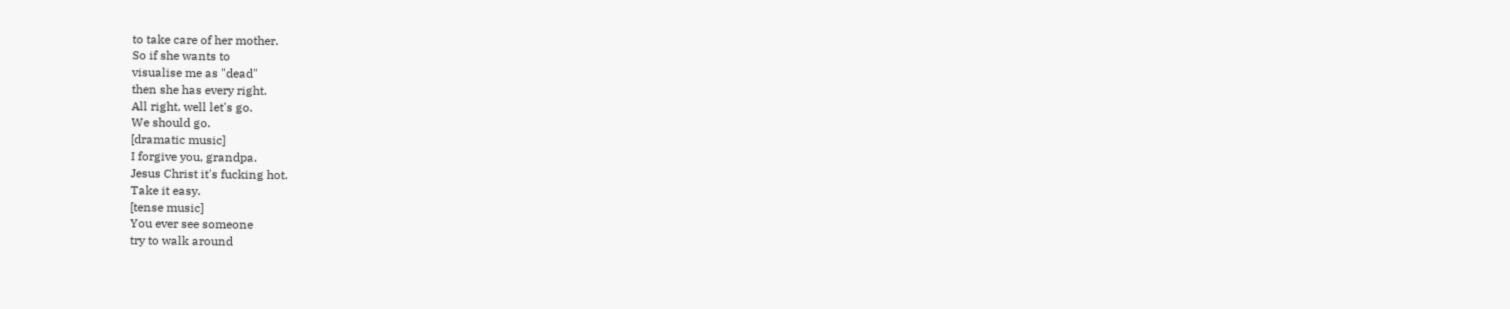to take care of her mother.
So if she wants to
visualise me as "dead"
then she has every right.
All right, well let's go.
We should go.
[dramatic music]
I forgive you, grandpa.
Jesus Christ it's fucking hot.
Take it easy.
[tense music]
You ever see someone
try to walk around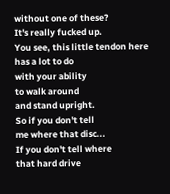without one of these?
It's really fucked up.
You see, this little tendon here
has a lot to do
with your ability
to walk around
and stand upright.
So if you don't tell
me where that disc...
If you don't tell where
that hard drive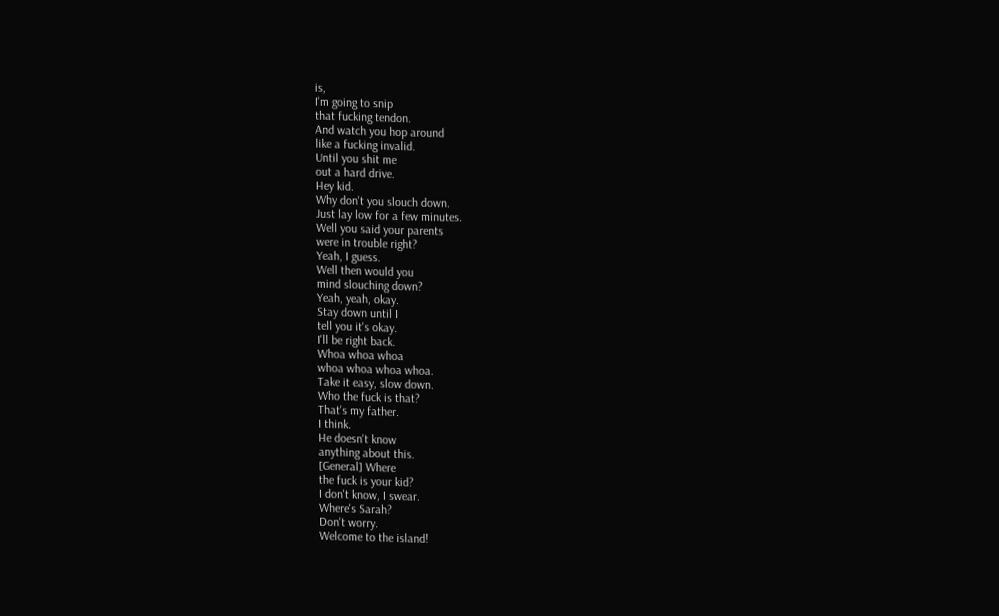is,
I'm going to snip
that fucking tendon.
And watch you hop around
like a fucking invalid.
Until you shit me
out a hard drive.
Hey kid.
Why don't you slouch down.
Just lay low for a few minutes.
Well you said your parents
were in trouble right?
Yeah, I guess.
Well then would you
mind slouching down?
Yeah, yeah, okay.
Stay down until I
tell you it's okay.
I'll be right back.
Whoa whoa whoa
whoa whoa whoa whoa.
Take it easy, slow down.
Who the fuck is that?
That's my father.
I think.
He doesn't know
anything about this.
[General] Where
the fuck is your kid?
I don't know, I swear.
Where's Sarah?
Don't worry.
Welcome to the island!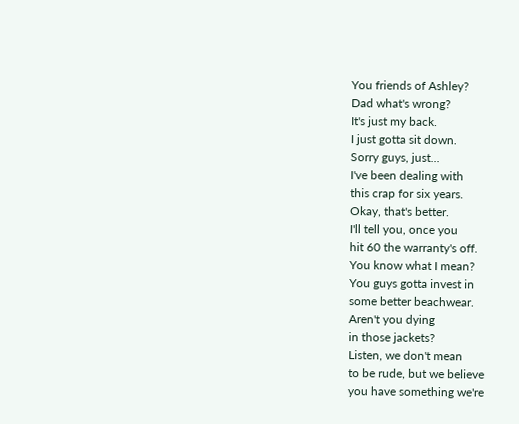You friends of Ashley?
Dad what's wrong?
It's just my back.
I just gotta sit down.
Sorry guys, just...
I've been dealing with
this crap for six years.
Okay, that's better.
I'll tell you, once you
hit 60 the warranty's off.
You know what I mean?
You guys gotta invest in
some better beachwear.
Aren't you dying
in those jackets?
Listen, we don't mean
to be rude, but we believe
you have something we're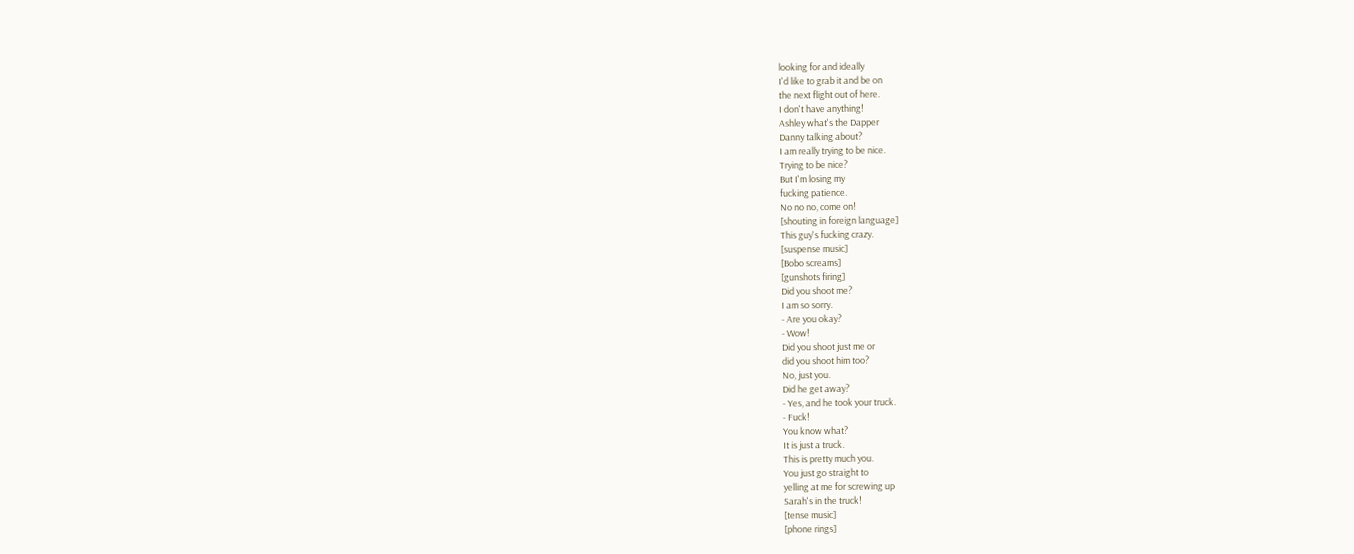looking for and ideally
I'd like to grab it and be on
the next flight out of here.
I don't have anything!
Ashley what's the Dapper
Danny talking about?
I am really trying to be nice.
Trying to be nice?
But I'm losing my
fucking patience.
No no no, come on!
[shouting in foreign language]
This guy's fucking crazy.
[suspense music]
[Bobo screams]
[gunshots firing]
Did you shoot me?
I am so sorry.
- Are you okay?
- Wow!
Did you shoot just me or
did you shoot him too?
No, just you.
Did he get away?
- Yes, and he took your truck.
- Fuck!
You know what?
It is just a truck.
This is pretty much you.
You just go straight to
yelling at me for screwing up
Sarah's in the truck!
[tense music]
[phone rings]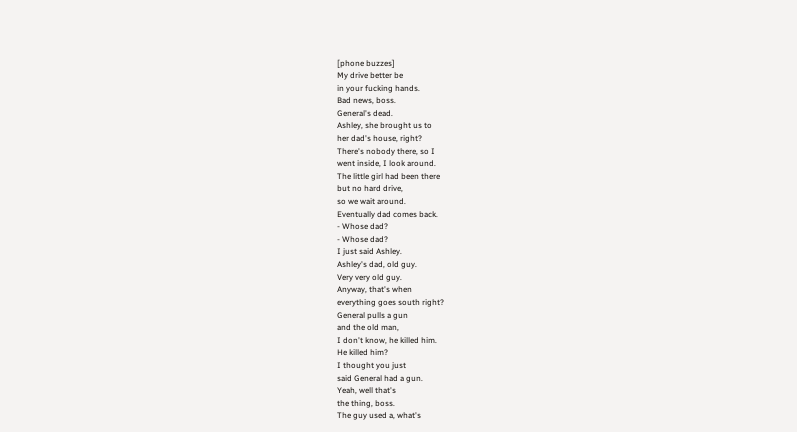[phone buzzes]
My drive better be
in your fucking hands.
Bad news, boss.
General's dead.
Ashley, she brought us to
her dad's house, right?
There's nobody there, so I
went inside, I look around.
The little girl had been there
but no hard drive,
so we wait around.
Eventually dad comes back.
- Whose dad?
- Whose dad?
I just said Ashley.
Ashley's dad, old guy.
Very very old guy.
Anyway, that's when
everything goes south right?
General pulls a gun
and the old man,
I don't know, he killed him.
He killed him?
I thought you just
said General had a gun.
Yeah, well that's
the thing, boss.
The guy used a, what's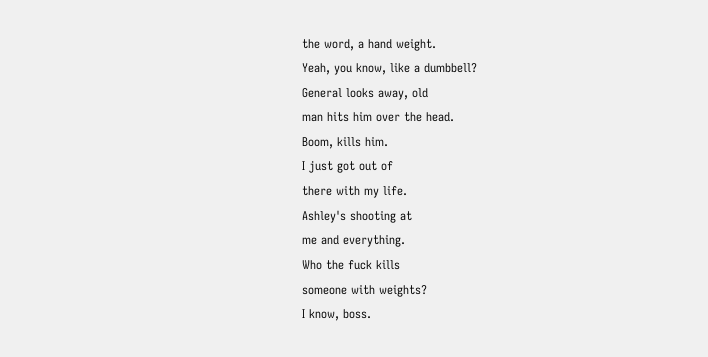the word, a hand weight.
Yeah, you know, like a dumbbell?
General looks away, old
man hits him over the head.
Boom, kills him.
I just got out of
there with my life.
Ashley's shooting at
me and everything.
Who the fuck kills
someone with weights?
I know, boss.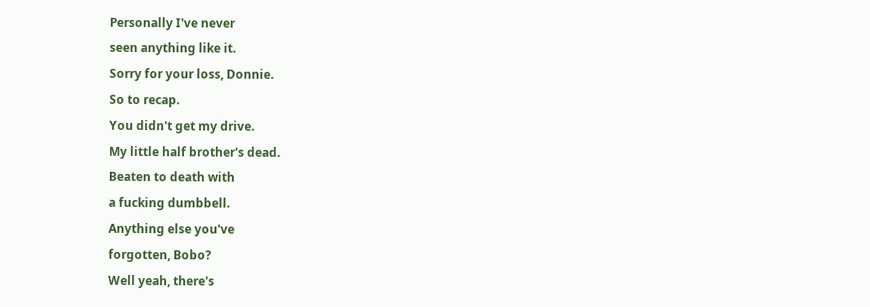Personally I've never
seen anything like it.
Sorry for your loss, Donnie.
So to recap.
You didn't get my drive.
My little half brother's dead.
Beaten to death with
a fucking dumbbell.
Anything else you've
forgotten, Bobo?
Well yeah, there's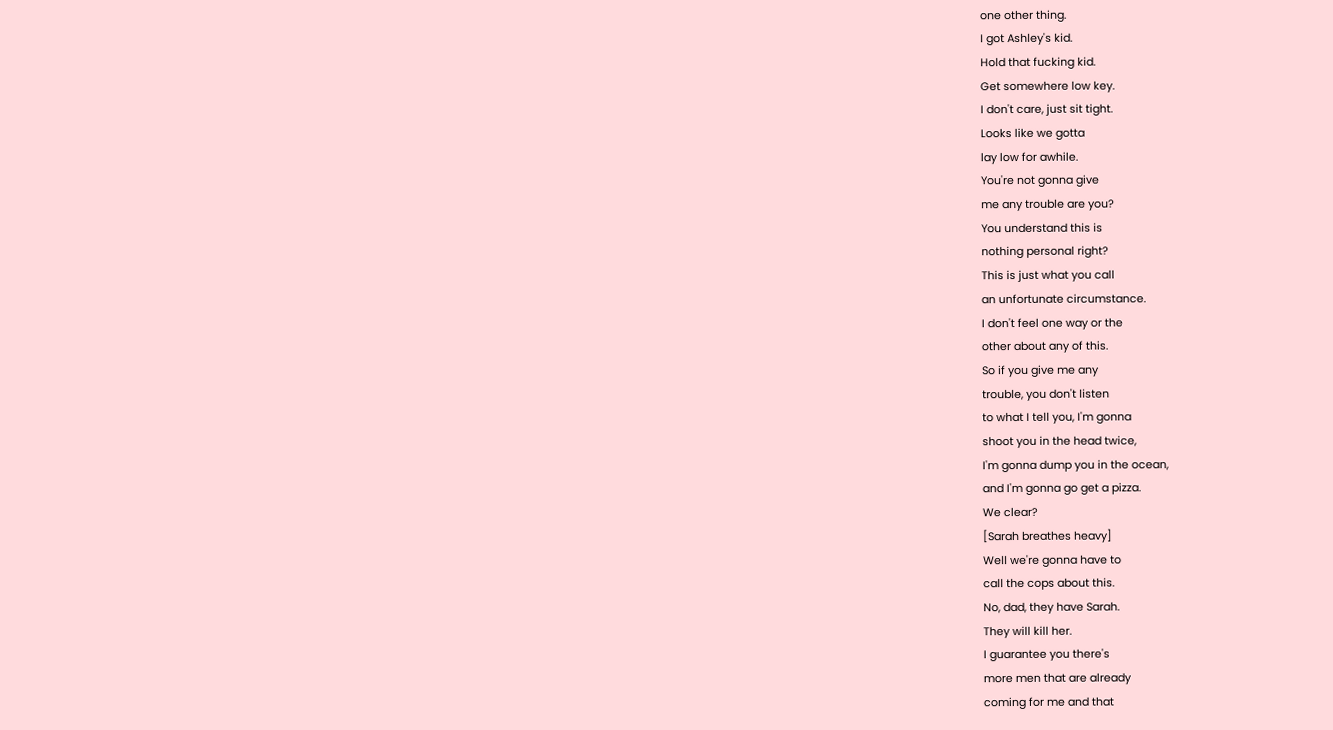one other thing.
I got Ashley's kid.
Hold that fucking kid.
Get somewhere low key.
I don't care, just sit tight.
Looks like we gotta
lay low for awhile.
You're not gonna give
me any trouble are you?
You understand this is
nothing personal right?
This is just what you call
an unfortunate circumstance.
I don't feel one way or the
other about any of this.
So if you give me any
trouble, you don't listen
to what I tell you, I'm gonna
shoot you in the head twice,
I'm gonna dump you in the ocean,
and I'm gonna go get a pizza.
We clear?
[Sarah breathes heavy]
Well we're gonna have to
call the cops about this.
No, dad, they have Sarah.
They will kill her.
I guarantee you there's
more men that are already
coming for me and that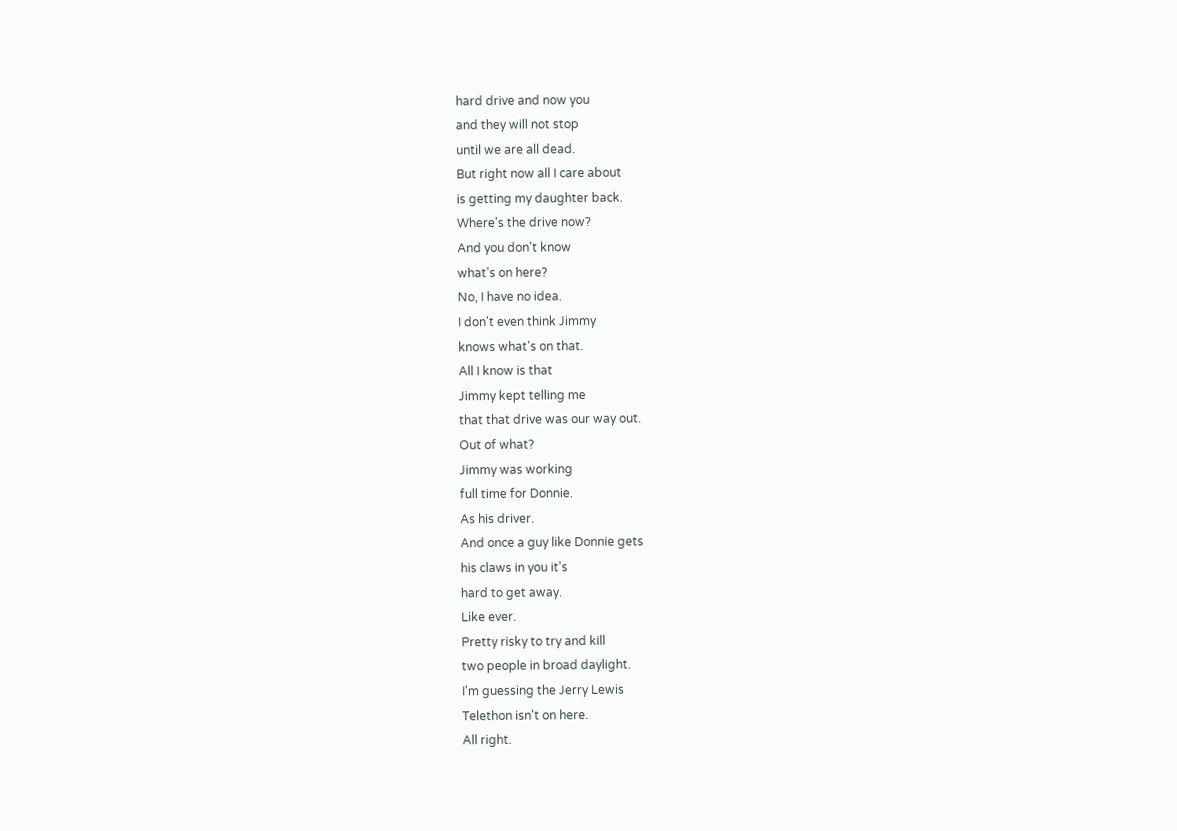hard drive and now you
and they will not stop
until we are all dead.
But right now all I care about
is getting my daughter back.
Where's the drive now?
And you don't know
what's on here?
No, I have no idea.
I don't even think Jimmy
knows what's on that.
All I know is that
Jimmy kept telling me
that that drive was our way out.
Out of what?
Jimmy was working
full time for Donnie.
As his driver.
And once a guy like Donnie gets
his claws in you it's
hard to get away.
Like ever.
Pretty risky to try and kill
two people in broad daylight.
I'm guessing the Jerry Lewis
Telethon isn't on here.
All right.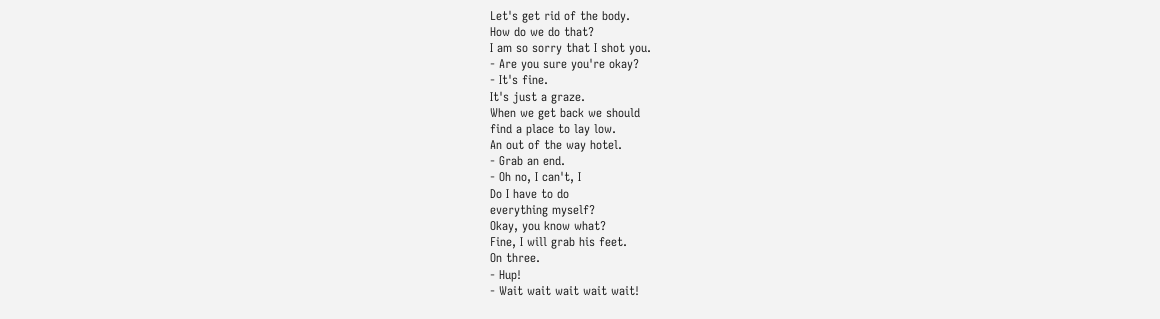Let's get rid of the body.
How do we do that?
I am so sorry that I shot you.
- Are you sure you're okay?
- It's fine.
It's just a graze.
When we get back we should
find a place to lay low.
An out of the way hotel.
- Grab an end.
- Oh no, I can't, I
Do I have to do
everything myself?
Okay, you know what?
Fine, I will grab his feet.
On three.
- Hup!
- Wait wait wait wait wait!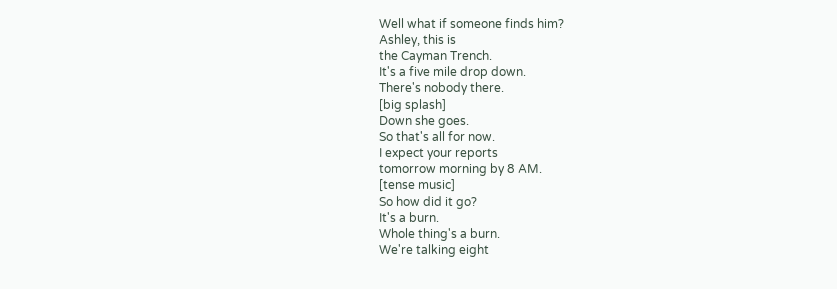Well what if someone finds him?
Ashley, this is
the Cayman Trench.
It's a five mile drop down.
There's nobody there.
[big splash]
Down she goes.
So that's all for now.
I expect your reports
tomorrow morning by 8 AM.
[tense music]
So how did it go?
It's a burn.
Whole thing's a burn.
We're talking eight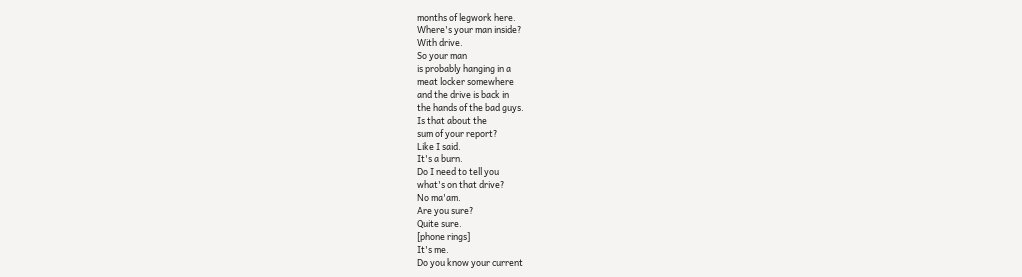months of legwork here.
Where's your man inside?
With drive.
So your man
is probably hanging in a
meat locker somewhere
and the drive is back in
the hands of the bad guys.
Is that about the
sum of your report?
Like I said.
It's a burn.
Do I need to tell you
what's on that drive?
No ma'am.
Are you sure?
Quite sure.
[phone rings]
It's me.
Do you know your current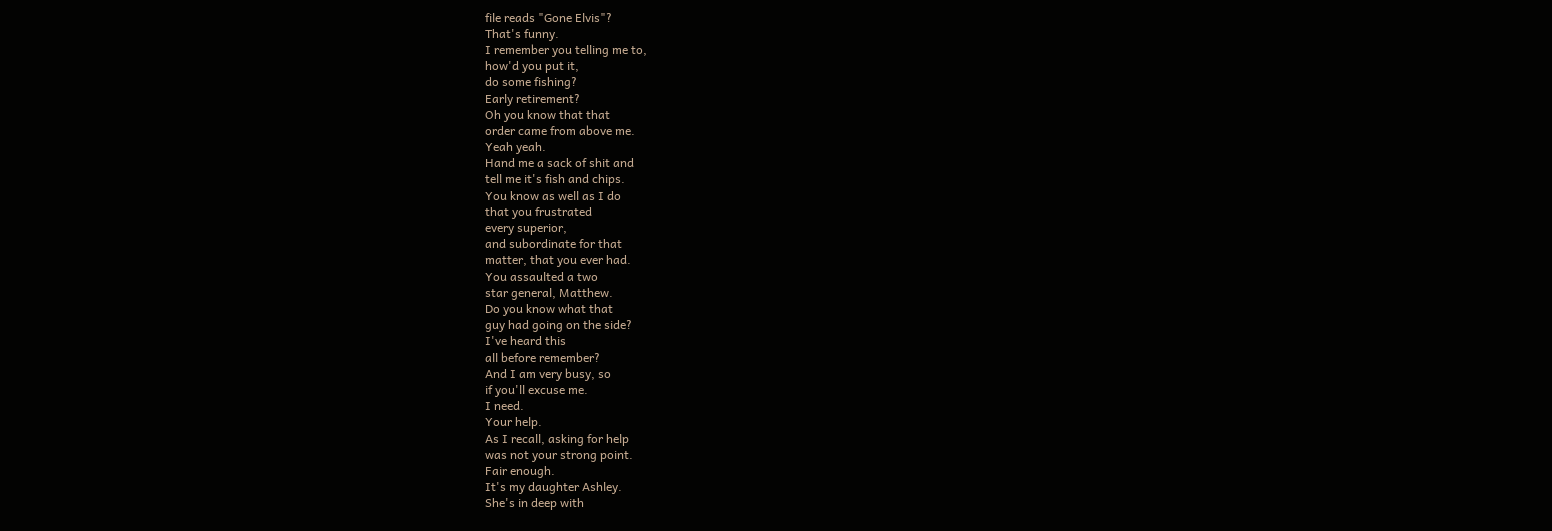file reads "Gone Elvis"?
That's funny.
I remember you telling me to,
how'd you put it,
do some fishing?
Early retirement?
Oh you know that that
order came from above me.
Yeah yeah.
Hand me a sack of shit and
tell me it's fish and chips.
You know as well as I do
that you frustrated
every superior,
and subordinate for that
matter, that you ever had.
You assaulted a two
star general, Matthew.
Do you know what that
guy had going on the side?
I've heard this
all before remember?
And I am very busy, so
if you'll excuse me.
I need.
Your help.
As I recall, asking for help
was not your strong point.
Fair enough.
It's my daughter Ashley.
She's in deep with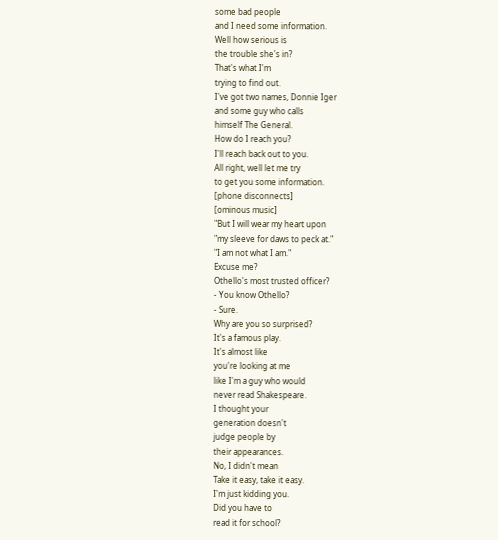some bad people
and I need some information.
Well how serious is
the trouble she's in?
That's what I'm
trying to find out.
I've got two names, Donnie Iger
and some guy who calls
himself The General.
How do I reach you?
I'll reach back out to you.
All right, well let me try
to get you some information.
[phone disconnects]
[ominous music]
"But I will wear my heart upon
"my sleeve for daws to peck at."
"I am not what I am."
Excuse me?
Othello's most trusted officer?
- You know Othello?
- Sure.
Why are you so surprised?
It's a famous play.
It's almost like
you're looking at me
like I'm a guy who would
never read Shakespeare.
I thought your
generation doesn't
judge people by
their appearances.
No, I didn't mean
Take it easy, take it easy.
I'm just kidding you.
Did you have to
read it for school?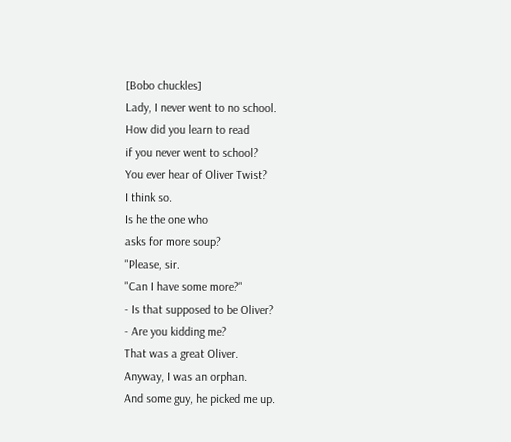[Bobo chuckles]
Lady, I never went to no school.
How did you learn to read
if you never went to school?
You ever hear of Oliver Twist?
I think so.
Is he the one who
asks for more soup?
"Please, sir.
"Can I have some more?"
- Is that supposed to be Oliver?
- Are you kidding me?
That was a great Oliver.
Anyway, I was an orphan.
And some guy, he picked me up.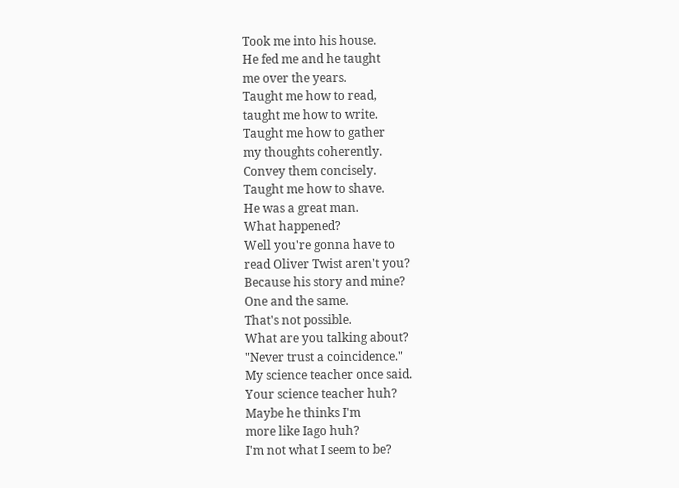Took me into his house.
He fed me and he taught
me over the years.
Taught me how to read,
taught me how to write.
Taught me how to gather
my thoughts coherently.
Convey them concisely.
Taught me how to shave.
He was a great man.
What happened?
Well you're gonna have to
read Oliver Twist aren't you?
Because his story and mine?
One and the same.
That's not possible.
What are you talking about?
"Never trust a coincidence."
My science teacher once said.
Your science teacher huh?
Maybe he thinks I'm
more like Iago huh?
I'm not what I seem to be?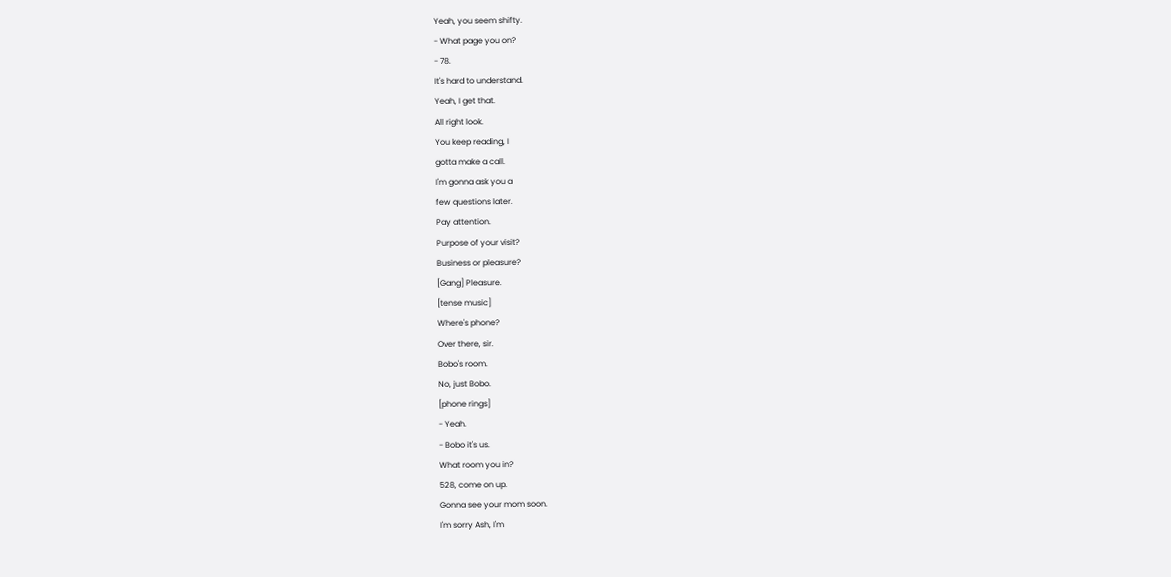Yeah, you seem shifty.
- What page you on?
- 78.
It's hard to understand.
Yeah, I get that.
All right look.
You keep reading, I
gotta make a call.
I'm gonna ask you a
few questions later.
Pay attention.
Purpose of your visit?
Business or pleasure?
[Gang] Pleasure.
[tense music]
Where's phone?
Over there, sir.
Bobo's room.
No, just Bobo.
[phone rings]
- Yeah.
- Bobo it's us.
What room you in?
528, come on up.
Gonna see your mom soon.
I'm sorry Ash, I'm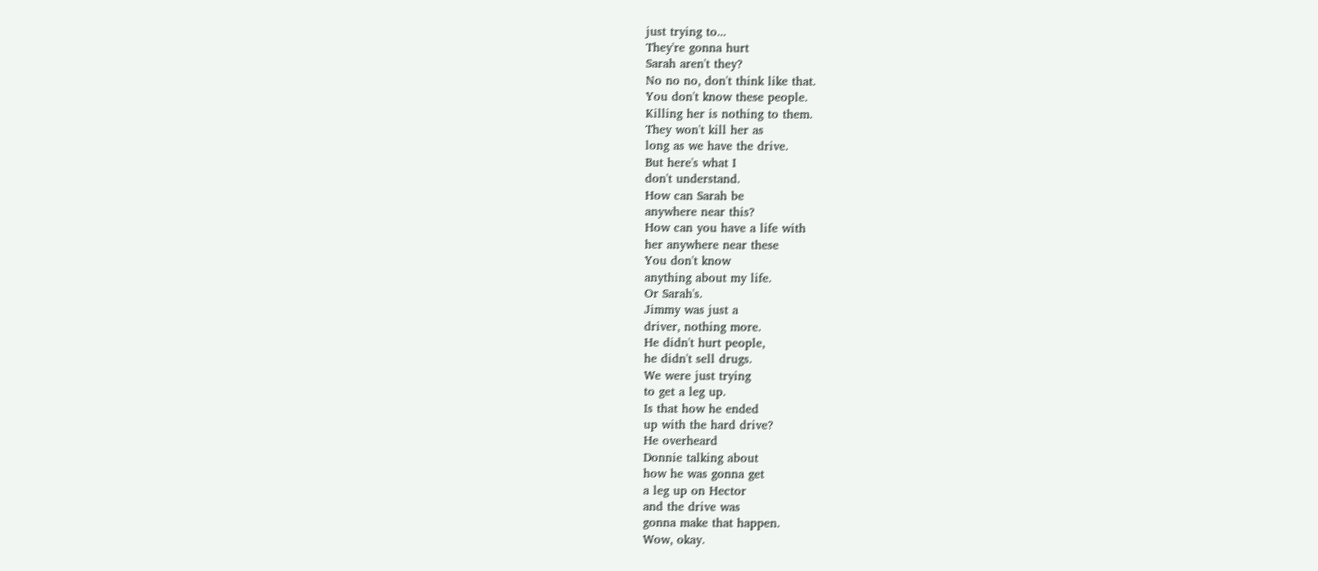just trying to...
They're gonna hurt
Sarah aren't they?
No no no, don't think like that.
You don't know these people.
Killing her is nothing to them.
They won't kill her as
long as we have the drive.
But here's what I
don't understand.
How can Sarah be
anywhere near this?
How can you have a life with
her anywhere near these
You don't know
anything about my life.
Or Sarah's.
Jimmy was just a
driver, nothing more.
He didn't hurt people,
he didn't sell drugs.
We were just trying
to get a leg up.
Is that how he ended
up with the hard drive?
He overheard
Donnie talking about
how he was gonna get
a leg up on Hector
and the drive was
gonna make that happen.
Wow, okay.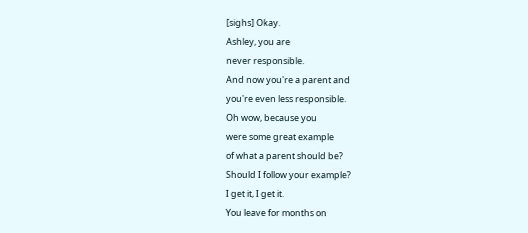[sighs] Okay.
Ashley, you are
never responsible.
And now you're a parent and
you're even less responsible.
Oh wow, because you
were some great example
of what a parent should be?
Should I follow your example?
I get it, I get it.
You leave for months on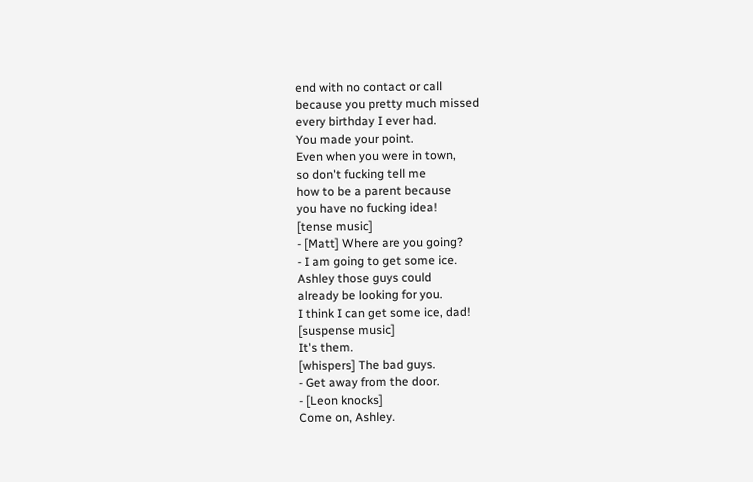end with no contact or call
because you pretty much missed
every birthday I ever had.
You made your point.
Even when you were in town,
so don't fucking tell me
how to be a parent because
you have no fucking idea!
[tense music]
- [Matt] Where are you going?
- I am going to get some ice.
Ashley those guys could
already be looking for you.
I think I can get some ice, dad!
[suspense music]
It's them.
[whispers] The bad guys.
- Get away from the door.
- [Leon knocks]
Come on, Ashley.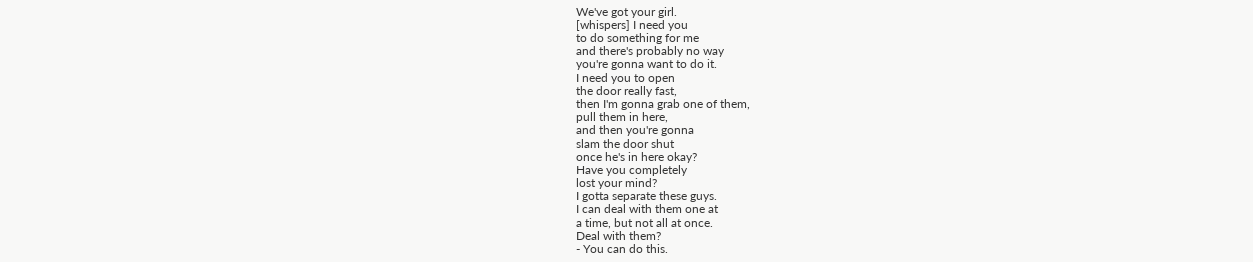We've got your girl.
[whispers] I need you
to do something for me
and there's probably no way
you're gonna want to do it.
I need you to open
the door really fast,
then I'm gonna grab one of them,
pull them in here,
and then you're gonna
slam the door shut
once he's in here okay?
Have you completely
lost your mind?
I gotta separate these guys.
I can deal with them one at
a time, but not all at once.
Deal with them?
- You can do this.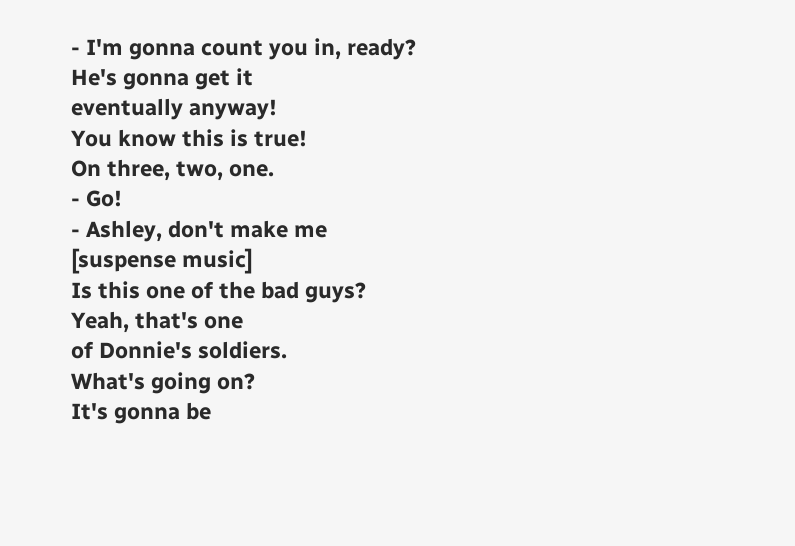- I'm gonna count you in, ready?
He's gonna get it
eventually anyway!
You know this is true!
On three, two, one.
- Go!
- Ashley, don't make me
[suspense music]
Is this one of the bad guys?
Yeah, that's one
of Donnie's soldiers.
What's going on?
It's gonna be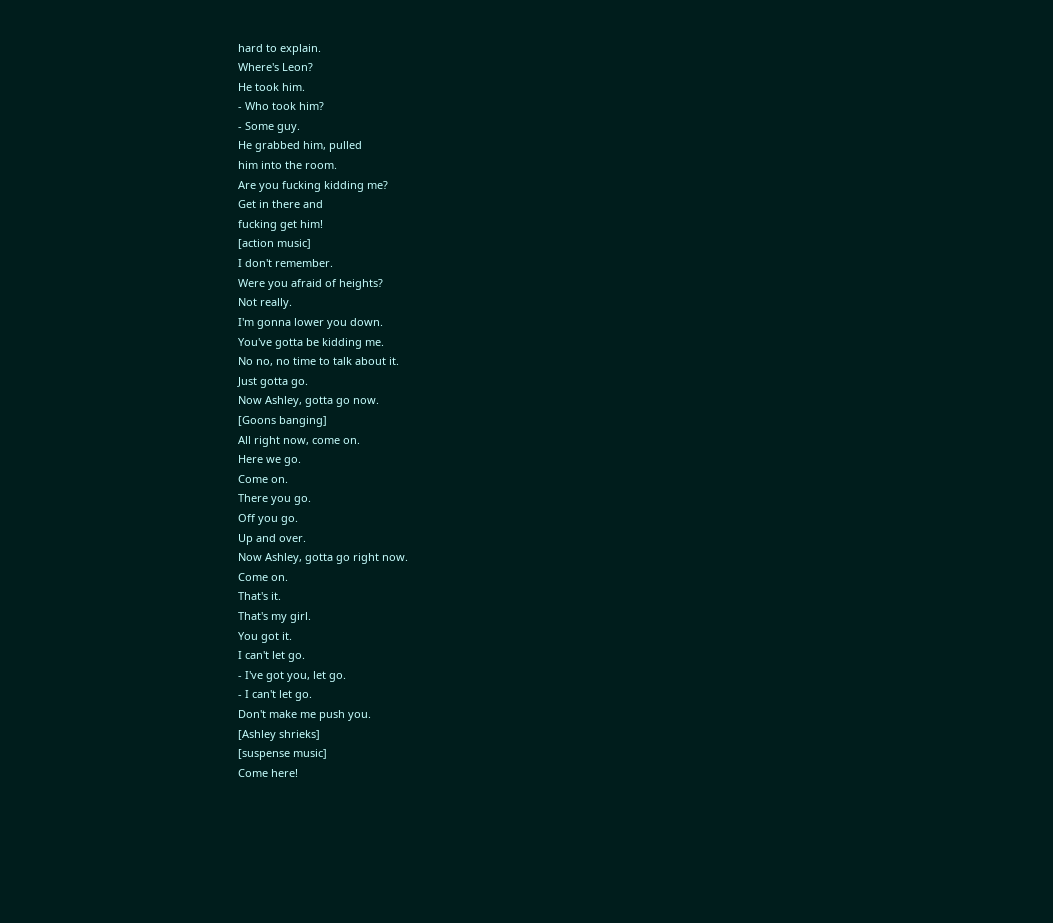hard to explain.
Where's Leon?
He took him.
- Who took him?
- Some guy.
He grabbed him, pulled
him into the room.
Are you fucking kidding me?
Get in there and
fucking get him!
[action music]
I don't remember.
Were you afraid of heights?
Not really.
I'm gonna lower you down.
You've gotta be kidding me.
No no, no time to talk about it.
Just gotta go.
Now Ashley, gotta go now.
[Goons banging]
All right now, come on.
Here we go.
Come on.
There you go.
Off you go.
Up and over.
Now Ashley, gotta go right now.
Come on.
That's it.
That's my girl.
You got it.
I can't let go.
- I've got you, let go.
- I can't let go.
Don't make me push you.
[Ashley shrieks]
[suspense music]
Come here!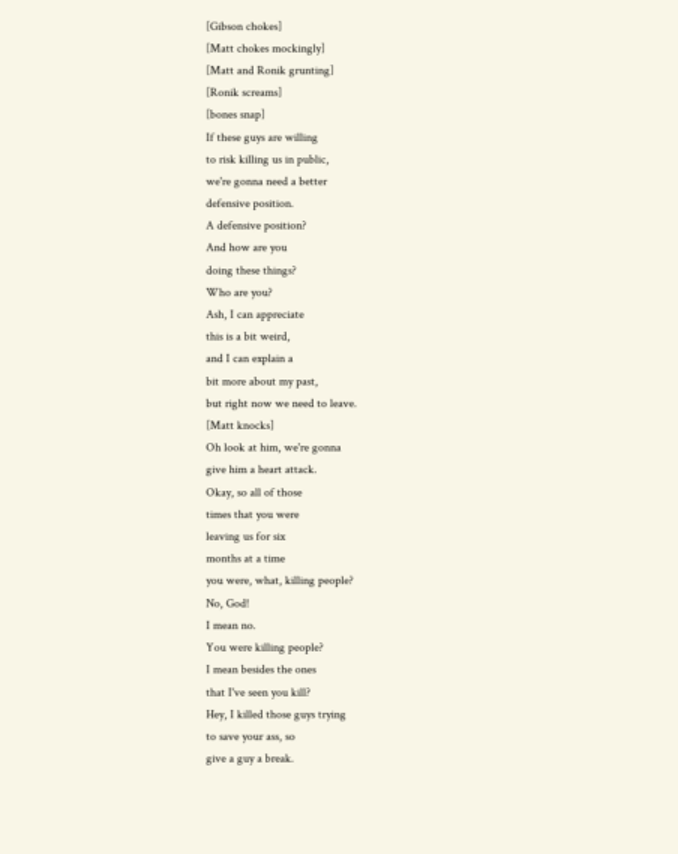[Gibson chokes]
[Matt chokes mockingly]
[Matt and Ronik grunting]
[Ronik screams]
[bones snap]
If these guys are willing
to risk killing us in public,
we're gonna need a better
defensive position.
A defensive position?
And how are you
doing these things?
Who are you?
Ash, I can appreciate
this is a bit weird,
and I can explain a
bit more about my past,
but right now we need to leave.
[Matt knocks]
Oh look at him, we're gonna
give him a heart attack.
Okay, so all of those
times that you were
leaving us for six
months at a time
you were, what, killing people?
No, God!
I mean no.
You were killing people?
I mean besides the ones
that I've seen you kill?
Hey, I killed those guys trying
to save your ass, so
give a guy a break.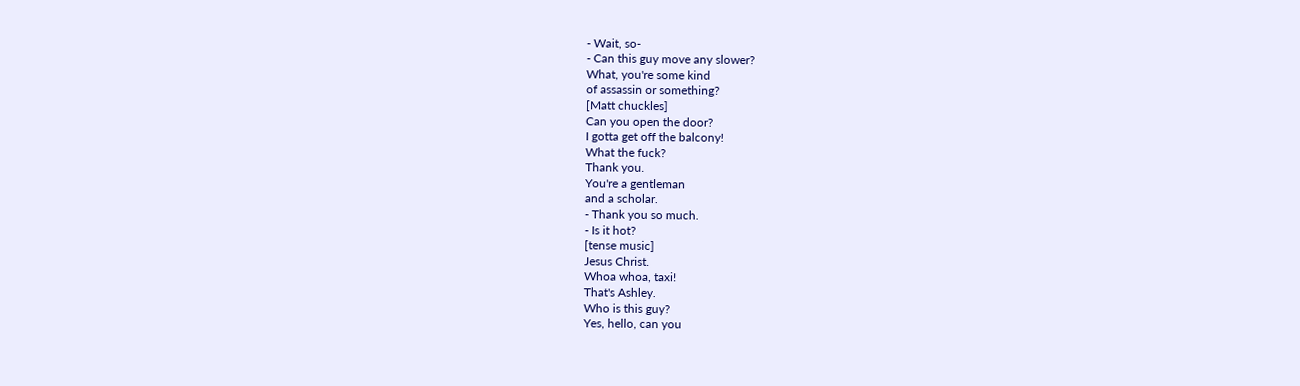- Wait, so-
- Can this guy move any slower?
What, you're some kind
of assassin or something?
[Matt chuckles]
Can you open the door?
I gotta get off the balcony!
What the fuck?
Thank you.
You're a gentleman
and a scholar.
- Thank you so much.
- Is it hot?
[tense music]
Jesus Christ.
Whoa whoa, taxi!
That's Ashley.
Who is this guy?
Yes, hello, can you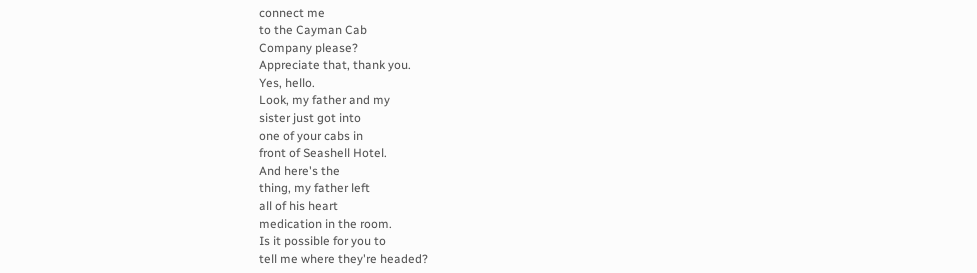connect me
to the Cayman Cab
Company please?
Appreciate that, thank you.
Yes, hello.
Look, my father and my
sister just got into
one of your cabs in
front of Seashell Hotel.
And here's the
thing, my father left
all of his heart
medication in the room.
Is it possible for you to
tell me where they're headed?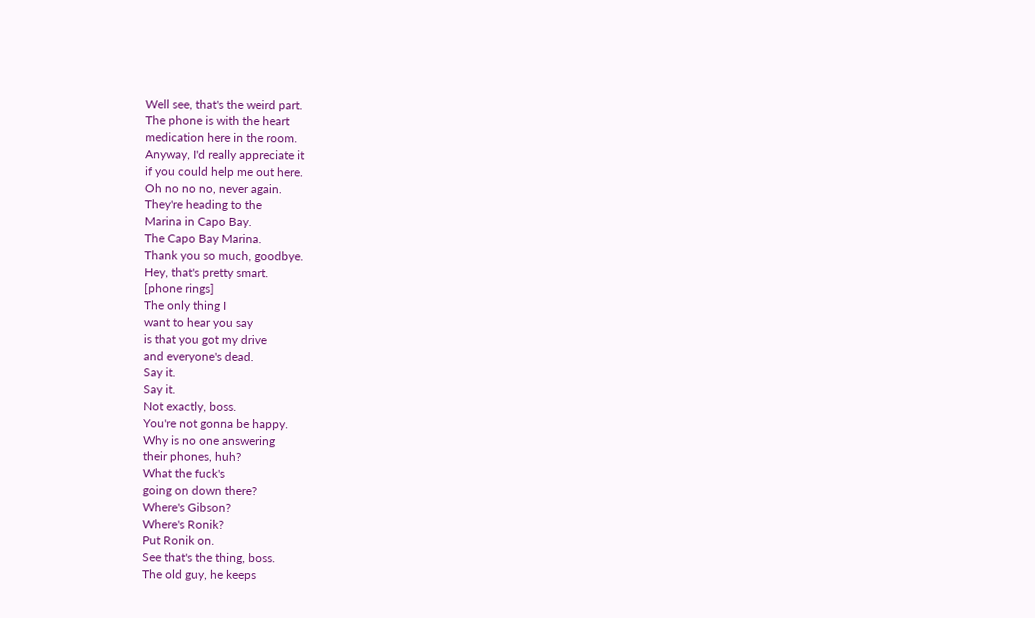Well see, that's the weird part.
The phone is with the heart
medication here in the room.
Anyway, I'd really appreciate it
if you could help me out here.
Oh no no no, never again.
They're heading to the
Marina in Capo Bay.
The Capo Bay Marina.
Thank you so much, goodbye.
Hey, that's pretty smart.
[phone rings]
The only thing I
want to hear you say
is that you got my drive
and everyone's dead.
Say it.
Say it.
Not exactly, boss.
You're not gonna be happy.
Why is no one answering
their phones, huh?
What the fuck's
going on down there?
Where's Gibson?
Where's Ronik?
Put Ronik on.
See that's the thing, boss.
The old guy, he keeps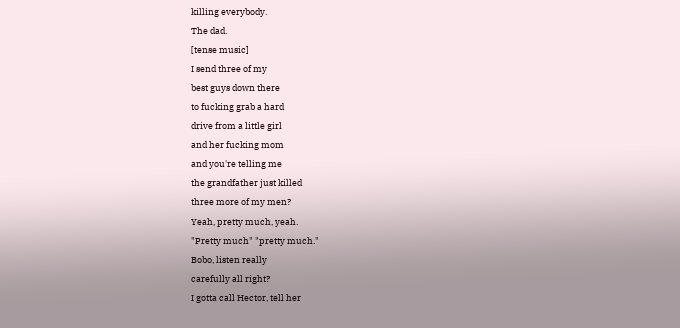killing everybody.
The dad.
[tense music]
I send three of my
best guys down there
to fucking grab a hard
drive from a little girl
and her fucking mom
and you're telling me
the grandfather just killed
three more of my men?
Yeah, pretty much, yeah.
"Pretty much" "pretty much."
Bobo, listen really
carefully all right?
I gotta call Hector, tell her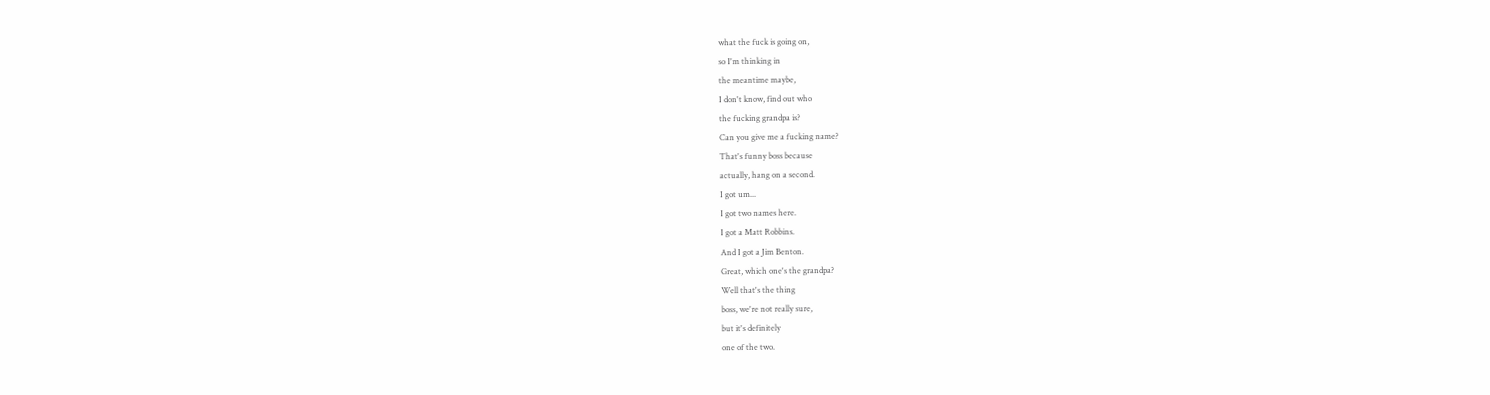what the fuck is going on,
so I'm thinking in
the meantime maybe,
I don't know, find out who
the fucking grandpa is?
Can you give me a fucking name?
That's funny boss because
actually, hang on a second.
I got um...
I got two names here.
I got a Matt Robbins.
And I got a Jim Benton.
Great, which one's the grandpa?
Well that's the thing
boss, we're not really sure,
but it's definitely
one of the two.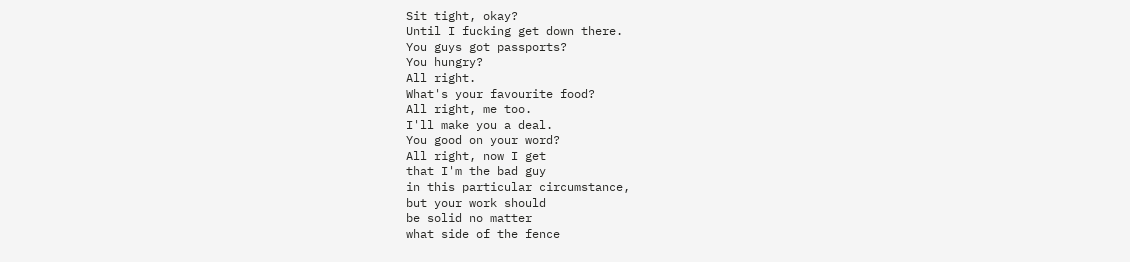Sit tight, okay?
Until I fucking get down there.
You guys got passports?
You hungry?
All right.
What's your favourite food?
All right, me too.
I'll make you a deal.
You good on your word?
All right, now I get
that I'm the bad guy
in this particular circumstance,
but your work should
be solid no matter
what side of the fence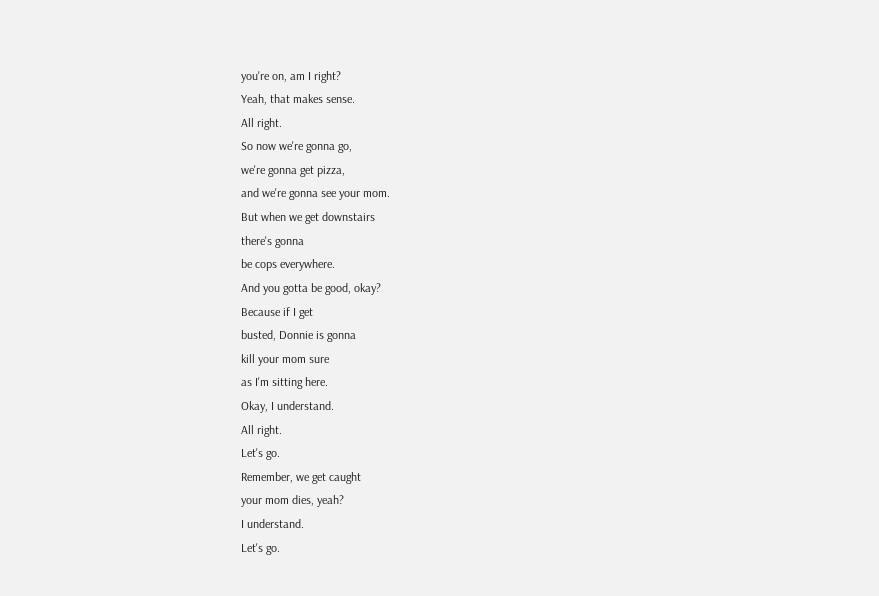you're on, am I right?
Yeah, that makes sense.
All right.
So now we're gonna go,
we're gonna get pizza,
and we're gonna see your mom.
But when we get downstairs
there's gonna
be cops everywhere.
And you gotta be good, okay?
Because if I get
busted, Donnie is gonna
kill your mom sure
as I'm sitting here.
Okay, I understand.
All right.
Let's go.
Remember, we get caught
your mom dies, yeah?
I understand.
Let's go.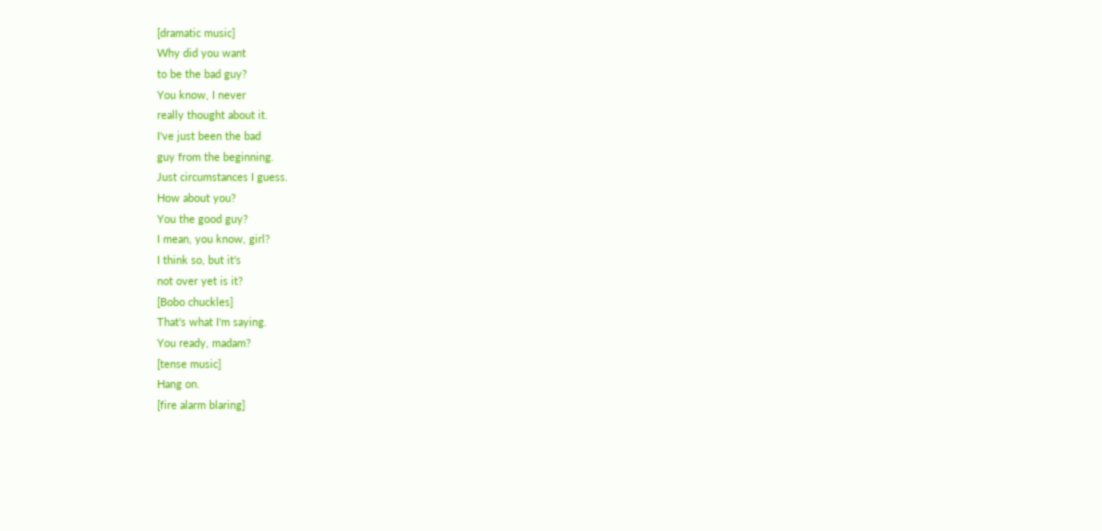[dramatic music]
Why did you want
to be the bad guy?
You know, I never
really thought about it.
I've just been the bad
guy from the beginning.
Just circumstances I guess.
How about you?
You the good guy?
I mean, you know, girl?
I think so, but it's
not over yet is it?
[Bobo chuckles]
That's what I'm saying.
You ready, madam?
[tense music]
Hang on.
[fire alarm blaring]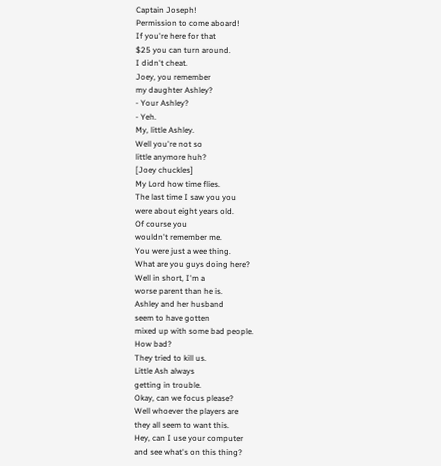Captain Joseph!
Permission to come aboard!
If you're here for that
$25 you can turn around.
I didn't cheat.
Joey, you remember
my daughter Ashley?
- Your Ashley?
- Yeh.
My, little Ashley.
Well you're not so
little anymore huh?
[Joey chuckles]
My Lord how time flies.
The last time I saw you you
were about eight years old.
Of course you
wouldn't remember me.
You were just a wee thing.
What are you guys doing here?
Well in short, I'm a
worse parent than he is.
Ashley and her husband
seem to have gotten
mixed up with some bad people.
How bad?
They tried to kill us.
Little Ash always
getting in trouble.
Okay, can we focus please?
Well whoever the players are
they all seem to want this.
Hey, can I use your computer
and see what's on this thing?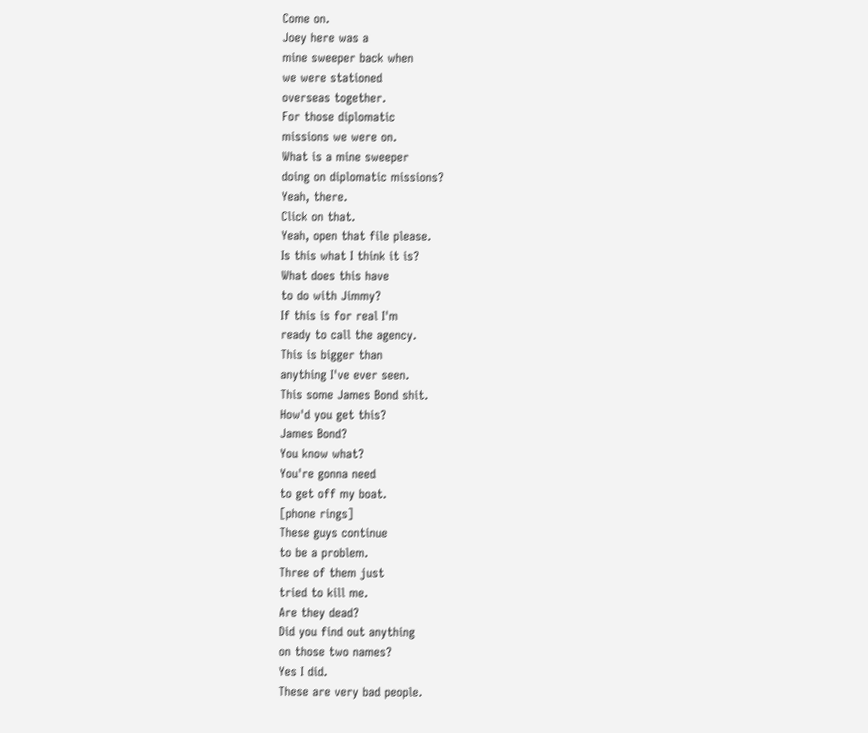Come on.
Joey here was a
mine sweeper back when
we were stationed
overseas together.
For those diplomatic
missions we were on.
What is a mine sweeper
doing on diplomatic missions?
Yeah, there.
Click on that.
Yeah, open that file please.
Is this what I think it is?
What does this have
to do with Jimmy?
If this is for real I'm
ready to call the agency.
This is bigger than
anything I've ever seen.
This some James Bond shit.
How'd you get this?
James Bond?
You know what?
You're gonna need
to get off my boat.
[phone rings]
These guys continue
to be a problem.
Three of them just
tried to kill me.
Are they dead?
Did you find out anything
on those two names?
Yes I did.
These are very bad people.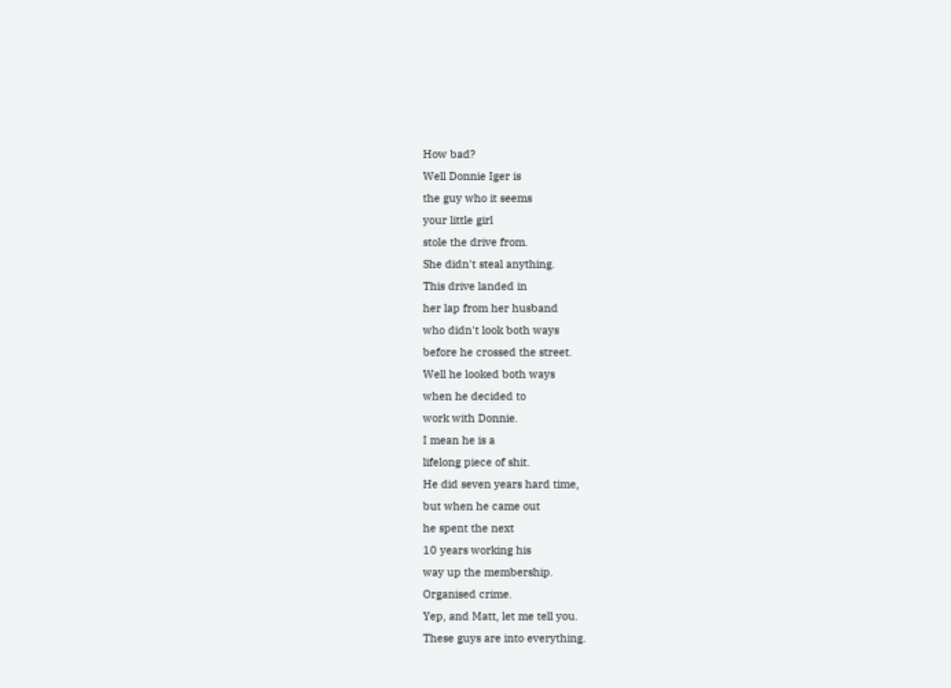How bad?
Well Donnie Iger is
the guy who it seems
your little girl
stole the drive from.
She didn't steal anything.
This drive landed in
her lap from her husband
who didn't look both ways
before he crossed the street.
Well he looked both ways
when he decided to
work with Donnie.
I mean he is a
lifelong piece of shit.
He did seven years hard time,
but when he came out
he spent the next
10 years working his
way up the membership.
Organised crime.
Yep, and Matt, let me tell you.
These guys are into everything.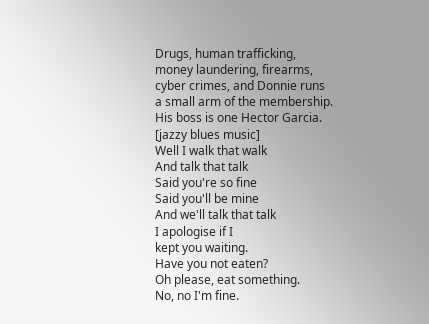Drugs, human trafficking,
money laundering, firearms,
cyber crimes, and Donnie runs
a small arm of the membership.
His boss is one Hector Garcia.
[jazzy blues music]
Well I walk that walk
And talk that talk
Said you're so fine
Said you'll be mine
And we'll talk that talk
I apologise if I
kept you waiting.
Have you not eaten?
Oh please, eat something.
No, no I'm fine.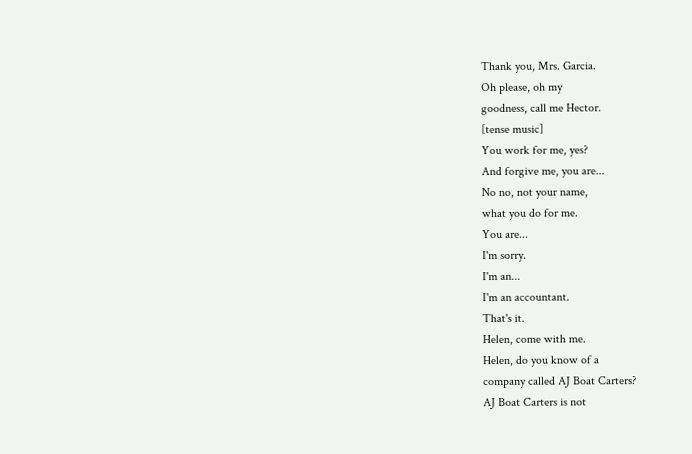Thank you, Mrs. Garcia.
Oh please, oh my
goodness, call me Hector.
[tense music]
You work for me, yes?
And forgive me, you are...
No no, not your name,
what you do for me.
You are...
I'm sorry.
I'm an...
I'm an accountant.
That's it.
Helen, come with me.
Helen, do you know of a
company called AJ Boat Carters?
AJ Boat Carters is not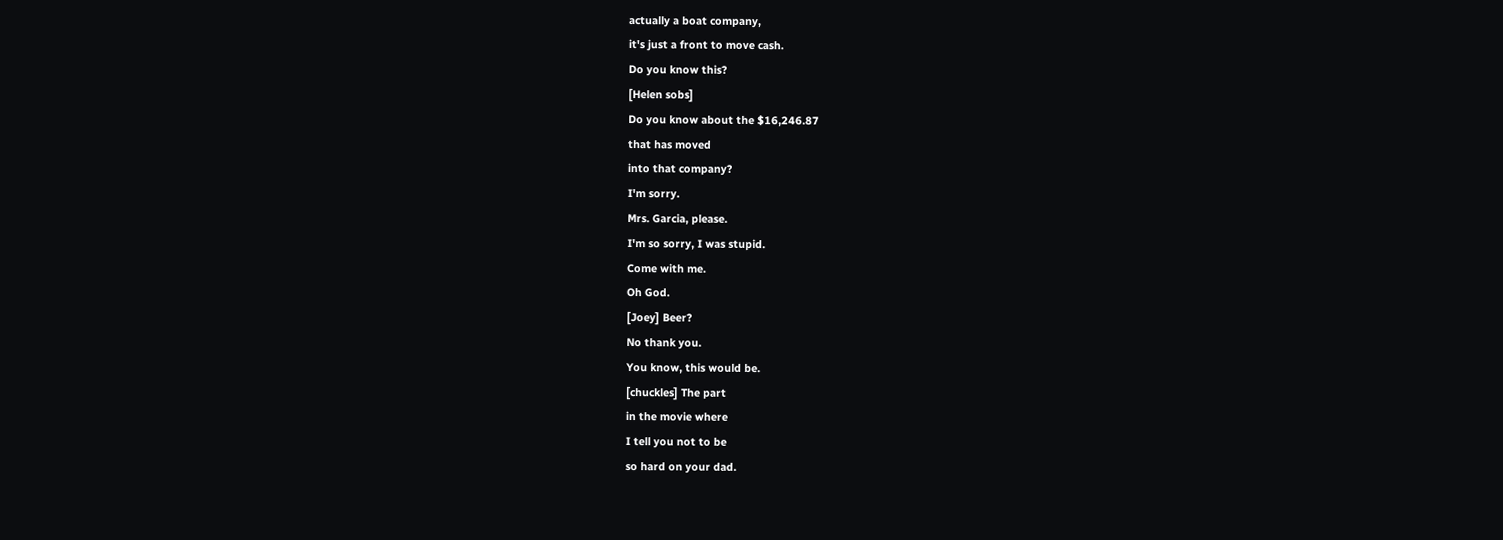actually a boat company,
it's just a front to move cash.
Do you know this?
[Helen sobs]
Do you know about the $16,246.87
that has moved
into that company?
I'm sorry.
Mrs. Garcia, please.
I'm so sorry, I was stupid.
Come with me.
Oh God.
[Joey] Beer?
No thank you.
You know, this would be.
[chuckles] The part
in the movie where
I tell you not to be
so hard on your dad.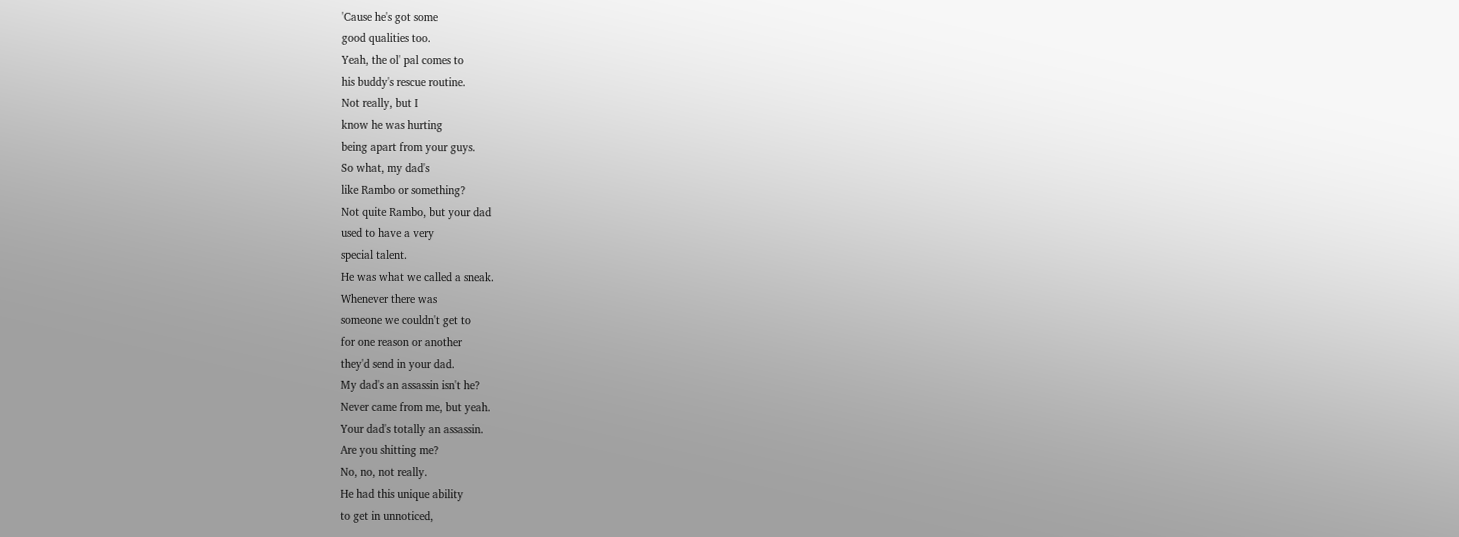'Cause he's got some
good qualities too.
Yeah, the ol' pal comes to
his buddy's rescue routine.
Not really, but I
know he was hurting
being apart from your guys.
So what, my dad's
like Rambo or something?
Not quite Rambo, but your dad
used to have a very
special talent.
He was what we called a sneak.
Whenever there was
someone we couldn't get to
for one reason or another
they'd send in your dad.
My dad's an assassin isn't he?
Never came from me, but yeah.
Your dad's totally an assassin.
Are you shitting me?
No, no, not really.
He had this unique ability
to get in unnoticed,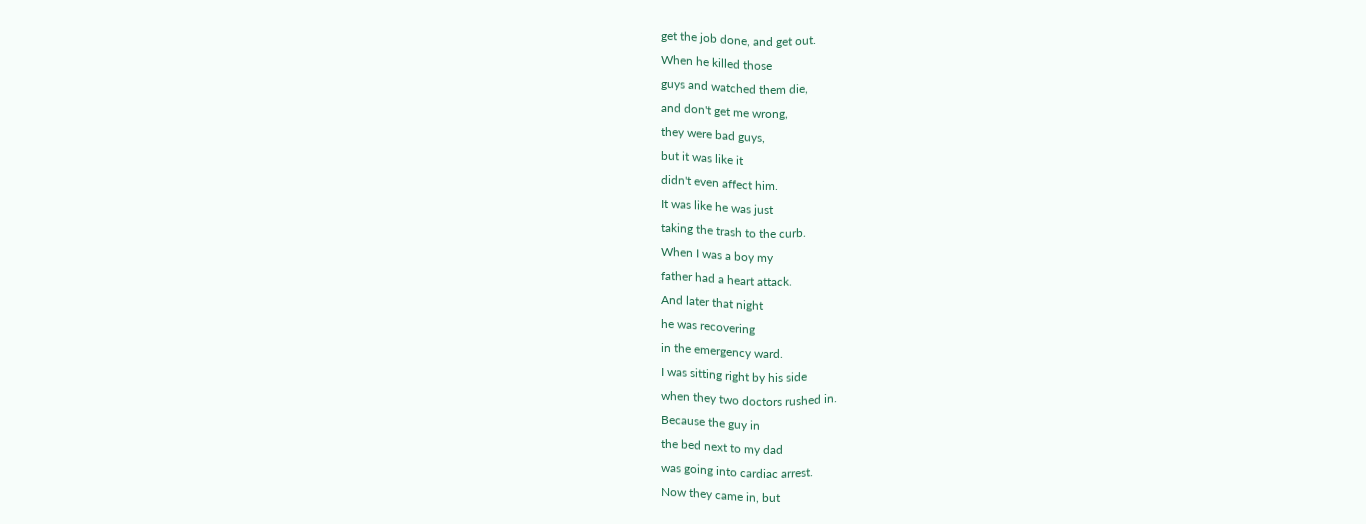get the job done, and get out.
When he killed those
guys and watched them die,
and don't get me wrong,
they were bad guys,
but it was like it
didn't even affect him.
It was like he was just
taking the trash to the curb.
When I was a boy my
father had a heart attack.
And later that night
he was recovering
in the emergency ward.
I was sitting right by his side
when they two doctors rushed in.
Because the guy in
the bed next to my dad
was going into cardiac arrest.
Now they came in, but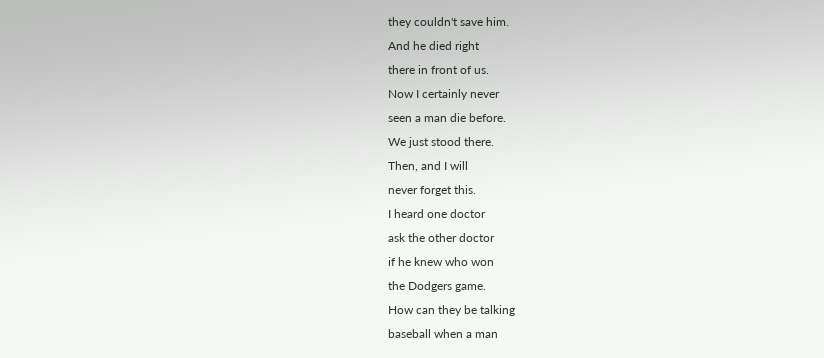they couldn't save him.
And he died right
there in front of us.
Now I certainly never
seen a man die before.
We just stood there.
Then, and I will
never forget this.
I heard one doctor
ask the other doctor
if he knew who won
the Dodgers game.
How can they be talking
baseball when a man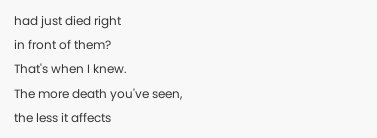had just died right
in front of them?
That's when I knew.
The more death you've seen,
the less it affects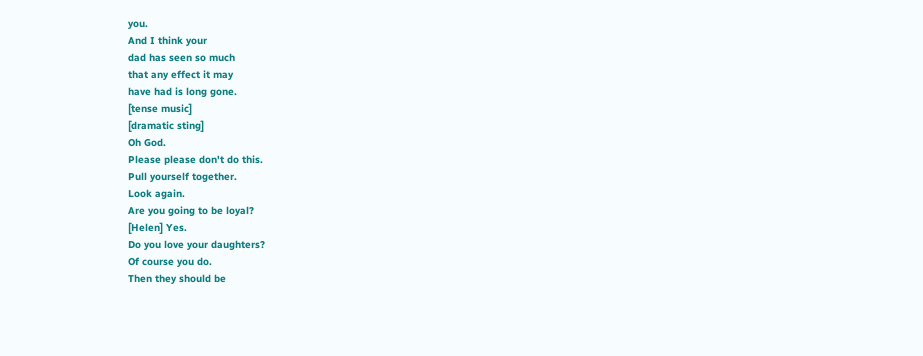you.
And I think your
dad has seen so much
that any effect it may
have had is long gone.
[tense music]
[dramatic sting]
Oh God.
Please please don't do this.
Pull yourself together.
Look again.
Are you going to be loyal?
[Helen] Yes.
Do you love your daughters?
Of course you do.
Then they should be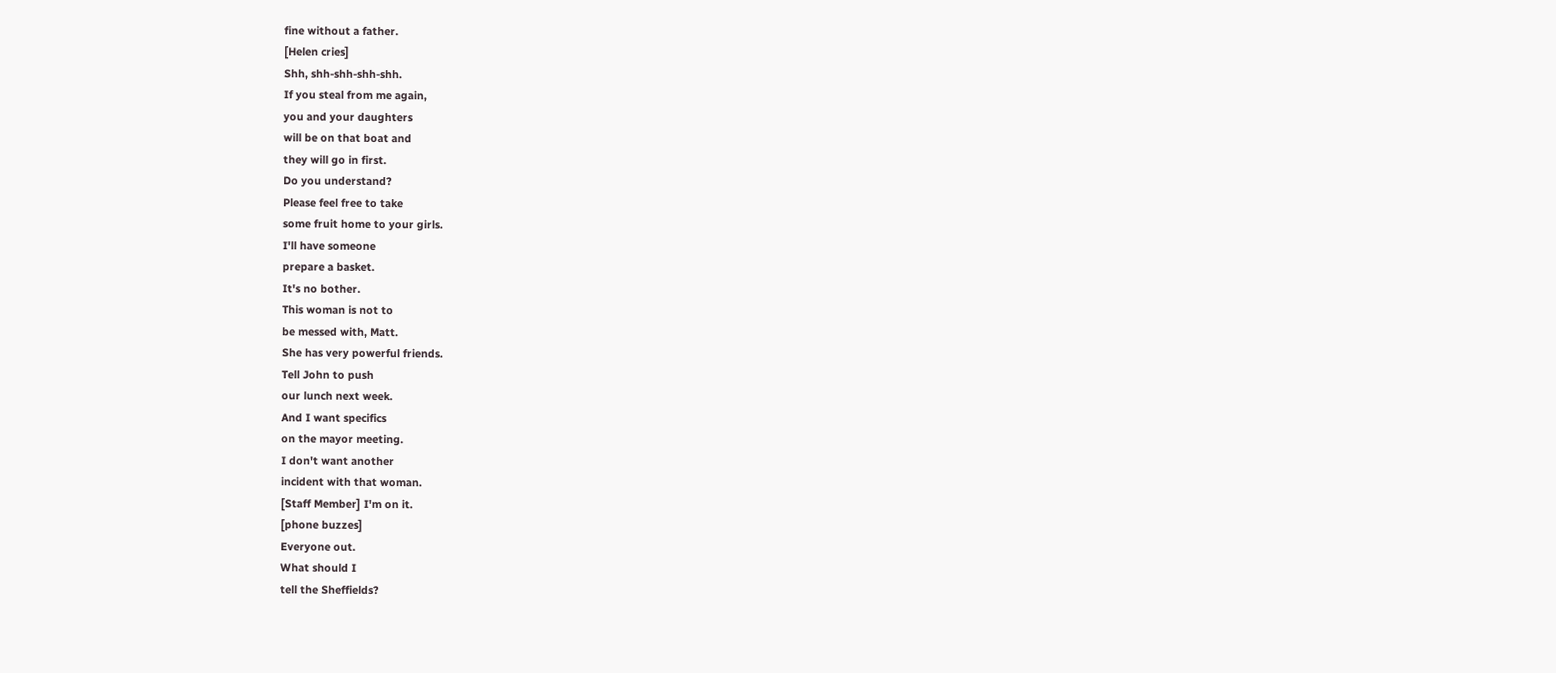fine without a father.
[Helen cries]
Shh, shh-shh-shh-shh.
If you steal from me again,
you and your daughters
will be on that boat and
they will go in first.
Do you understand?
Please feel free to take
some fruit home to your girls.
I'll have someone
prepare a basket.
It's no bother.
This woman is not to
be messed with, Matt.
She has very powerful friends.
Tell John to push
our lunch next week.
And I want specifics
on the mayor meeting.
I don't want another
incident with that woman.
[Staff Member] I'm on it.
[phone buzzes]
Everyone out.
What should I
tell the Sheffields?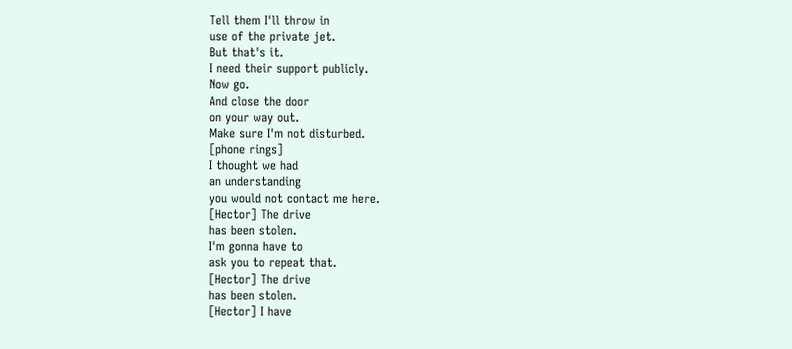Tell them I'll throw in
use of the private jet.
But that's it.
I need their support publicly.
Now go.
And close the door
on your way out.
Make sure I'm not disturbed.
[phone rings]
I thought we had
an understanding
you would not contact me here.
[Hector] The drive
has been stolen.
I'm gonna have to
ask you to repeat that.
[Hector] The drive
has been stolen.
[Hector] I have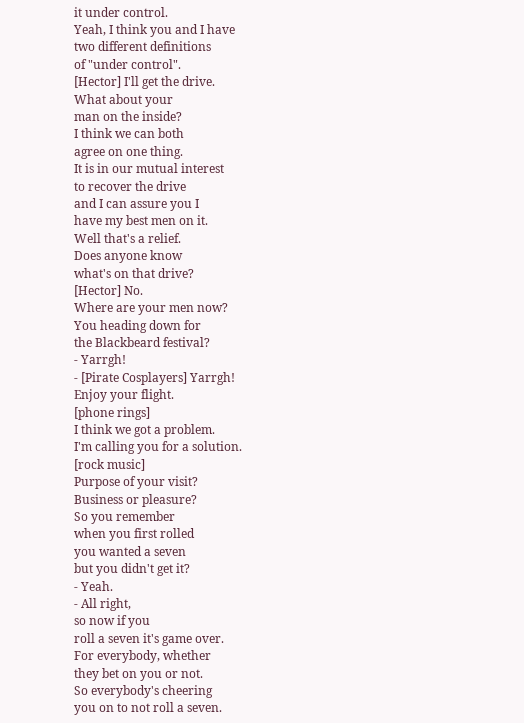it under control.
Yeah, I think you and I have
two different definitions
of "under control".
[Hector] I'll get the drive.
What about your
man on the inside?
I think we can both
agree on one thing.
It is in our mutual interest
to recover the drive
and I can assure you I
have my best men on it.
Well that's a relief.
Does anyone know
what's on that drive?
[Hector] No.
Where are your men now?
You heading down for
the Blackbeard festival?
- Yarrgh!
- [Pirate Cosplayers] Yarrgh!
Enjoy your flight.
[phone rings]
I think we got a problem.
I'm calling you for a solution.
[rock music]
Purpose of your visit?
Business or pleasure?
So you remember
when you first rolled
you wanted a seven
but you didn't get it?
- Yeah.
- All right,
so now if you
roll a seven it's game over.
For everybody, whether
they bet on you or not.
So everybody's cheering
you on to not roll a seven.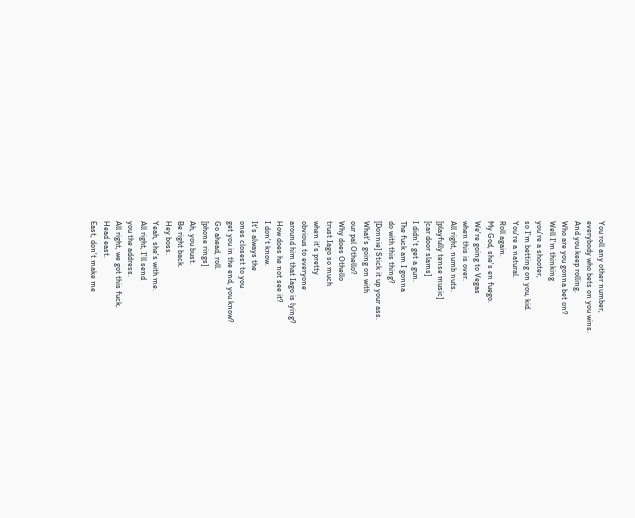You roll any other number,
everybody who bets on you wins.
And you keep rolling.
Who are you gonna bet on?
Well I'm thinking
you're a shooter,
so I'm betting on you, kid.
You're a natural.
Roll again.
My God, she's en fuego.
We're going to Vegas
when this is over.
All right, numb nuts.
[playfully tense music]
[car door slams]
I didn't get a gun.
The fuck am I gonna
do with this thing?
[Donnie] Stick it up your ass.
What's going on with
our pal Othello?
Why does Othello
trust Iago so much
when it's pretty
obvious to everyone
around him that Iago is lying?
How does he not see it?
I don't know.
It's always the
ones closest to you
get you in the end, you know?
Go ahead, roll.
[phone rings]
Ah, you bust.
Be right back.
Hey boss.
Yeah, she's with me.
All right, I'll send
you the address.
All right, we got this fuck.
Head east.
East, don't make me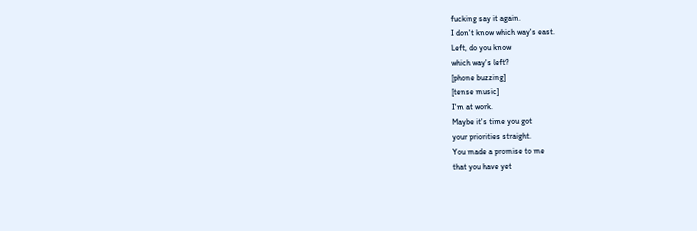fucking say it again.
I don't know which way's east.
Left, do you know
which way's left?
[phone buzzing]
[tense music]
I'm at work.
Maybe it's time you got
your priorities straight.
You made a promise to me
that you have yet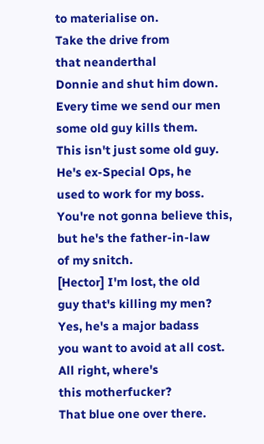to materialise on.
Take the drive from
that neanderthal
Donnie and shut him down.
Every time we send our men
some old guy kills them.
This isn't just some old guy.
He's ex-Special Ops, he
used to work for my boss.
You're not gonna believe this,
but he's the father-in-law
of my snitch.
[Hector] I'm lost, the old
guy that's killing my men?
Yes, he's a major badass
you want to avoid at all cost.
All right, where's
this motherfucker?
That blue one over there.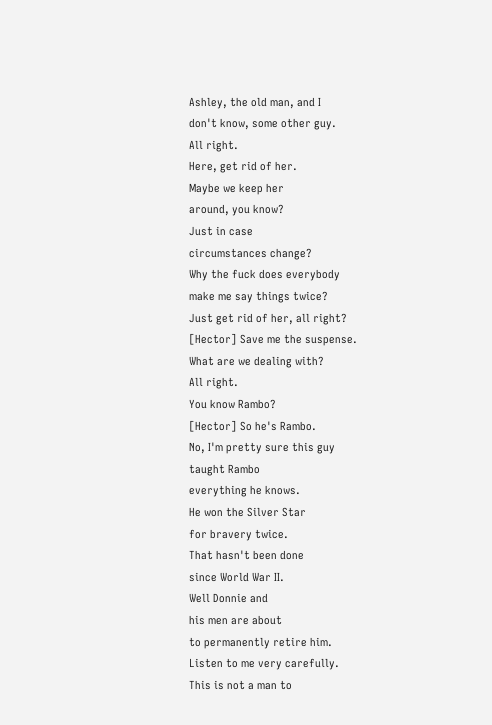Ashley, the old man, and I
don't know, some other guy.
All right.
Here, get rid of her.
Maybe we keep her
around, you know?
Just in case
circumstances change?
Why the fuck does everybody
make me say things twice?
Just get rid of her, all right?
[Hector] Save me the suspense.
What are we dealing with?
All right.
You know Rambo?
[Hector] So he's Rambo.
No, I'm pretty sure this guy
taught Rambo
everything he knows.
He won the Silver Star
for bravery twice.
That hasn't been done
since World War II.
Well Donnie and
his men are about
to permanently retire him.
Listen to me very carefully.
This is not a man to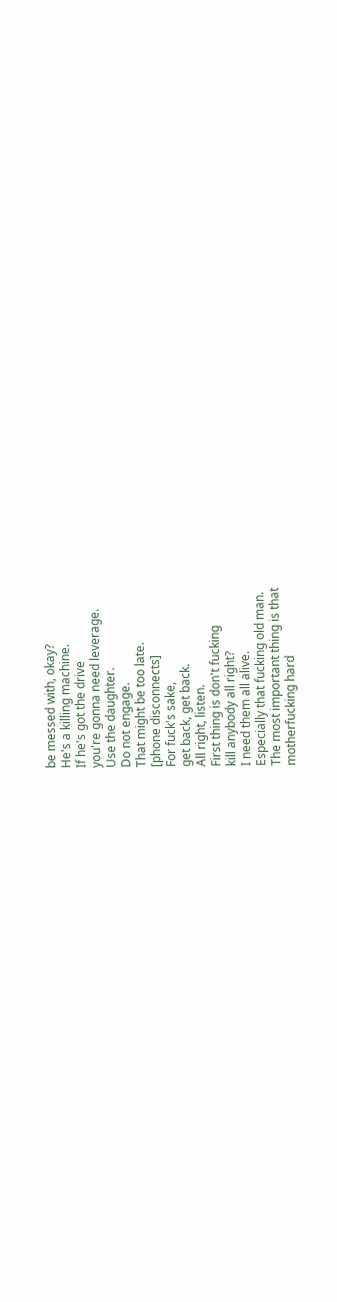be messed with, okay?
He's a killing machine.
If he's got the drive
you're gonna need leverage.
Use the daughter.
Do not engage.
That might be too late.
[phone disconnects]
For fuck's sake,
get back, get back.
All right, listen.
First thing is don't fucking
kill anybody all right?
I need them all alive.
Especially that fucking old man.
The most important thing is that
motherfucking hard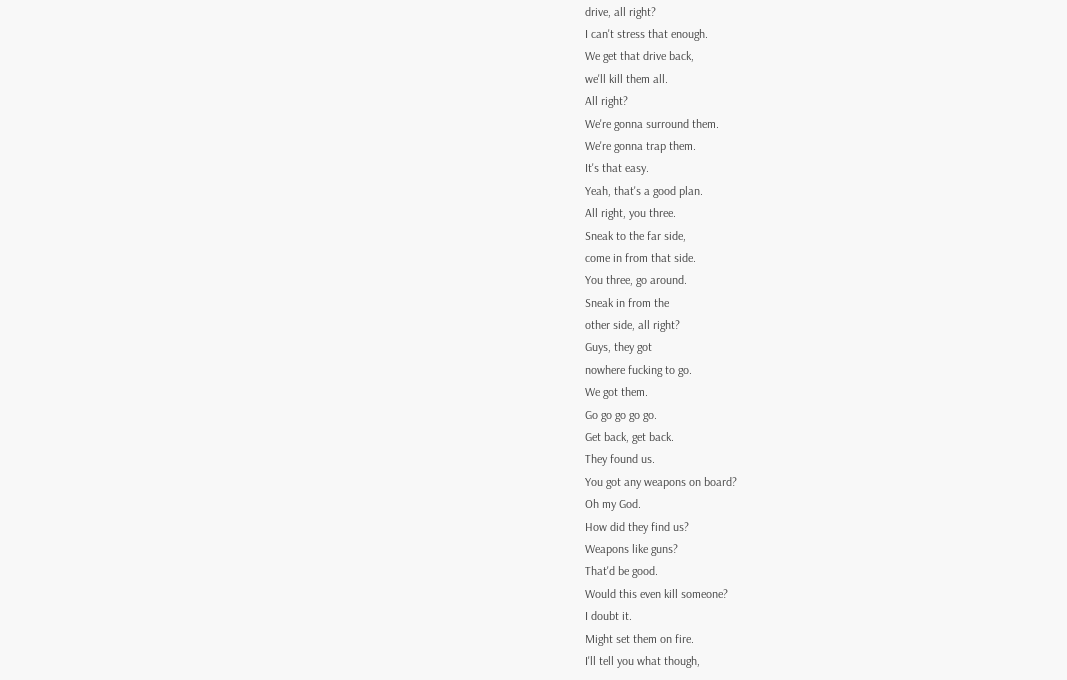drive, all right?
I can't stress that enough.
We get that drive back,
we'll kill them all.
All right?
We're gonna surround them.
We're gonna trap them.
It's that easy.
Yeah, that's a good plan.
All right, you three.
Sneak to the far side,
come in from that side.
You three, go around.
Sneak in from the
other side, all right?
Guys, they got
nowhere fucking to go.
We got them.
Go go go go go.
Get back, get back.
They found us.
You got any weapons on board?
Oh my God.
How did they find us?
Weapons like guns?
That'd be good.
Would this even kill someone?
I doubt it.
Might set them on fire.
I'll tell you what though,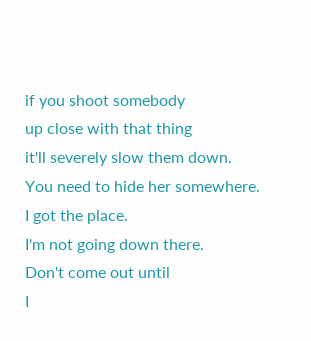if you shoot somebody
up close with that thing
it'll severely slow them down.
You need to hide her somewhere.
I got the place.
I'm not going down there.
Don't come out until
I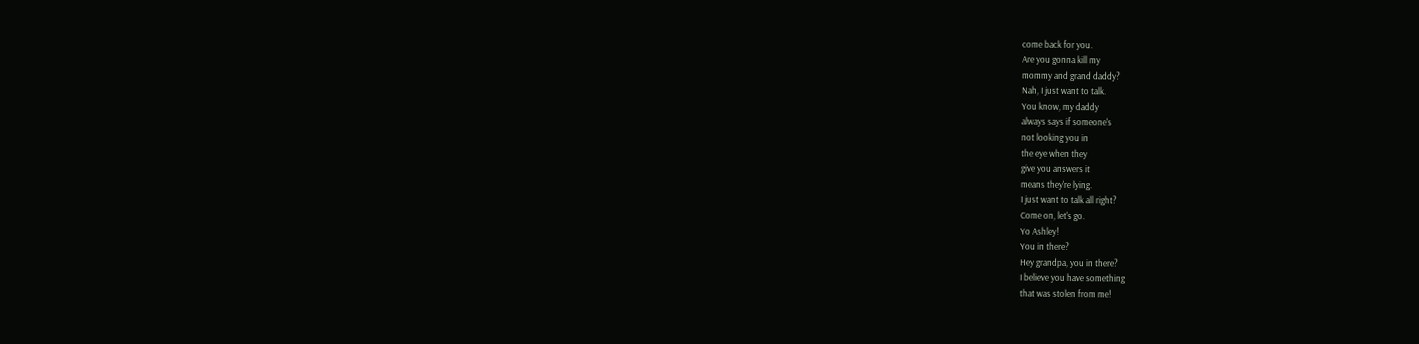come back for you.
Are you gonna kill my
mommy and grand daddy?
Nah, I just want to talk.
You know, my daddy
always says if someone's
not looking you in
the eye when they
give you answers it
means they're lying.
I just want to talk all right?
Come on, let's go.
Yo Ashley!
You in there?
Hey grandpa, you in there?
I believe you have something
that was stolen from me!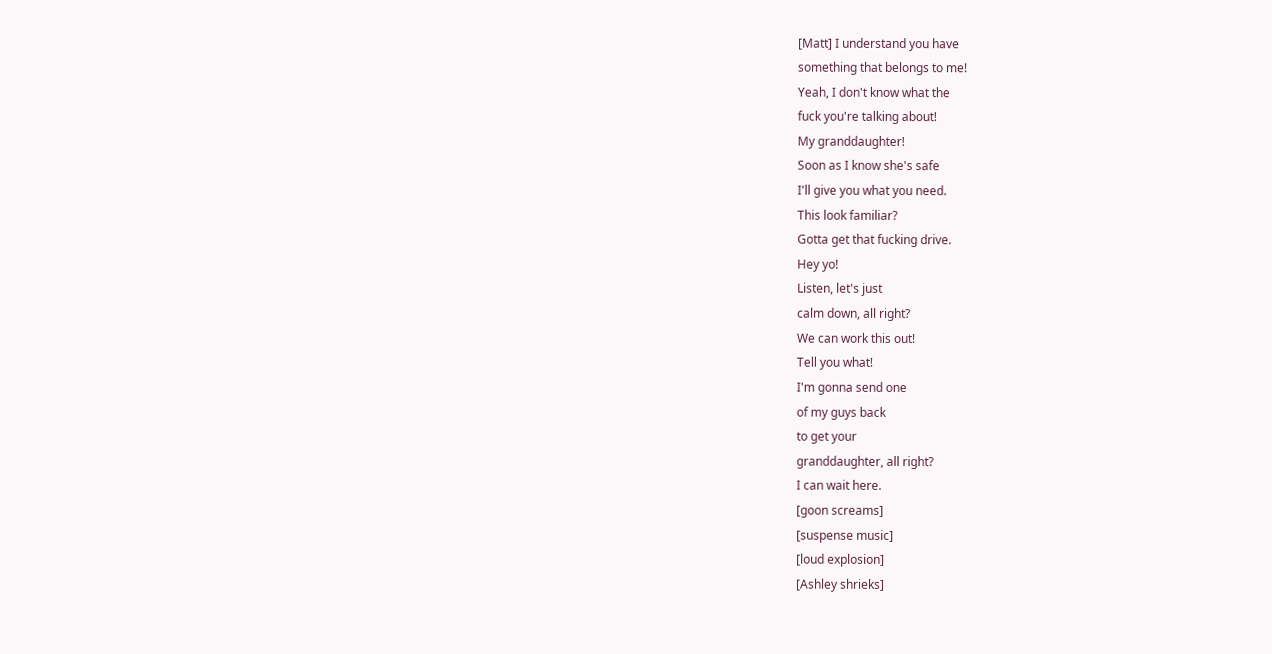[Matt] I understand you have
something that belongs to me!
Yeah, I don't know what the
fuck you're talking about!
My granddaughter!
Soon as I know she's safe
I'll give you what you need.
This look familiar?
Gotta get that fucking drive.
Hey yo!
Listen, let's just
calm down, all right?
We can work this out!
Tell you what!
I'm gonna send one
of my guys back
to get your
granddaughter, all right?
I can wait here.
[goon screams]
[suspense music]
[loud explosion]
[Ashley shrieks]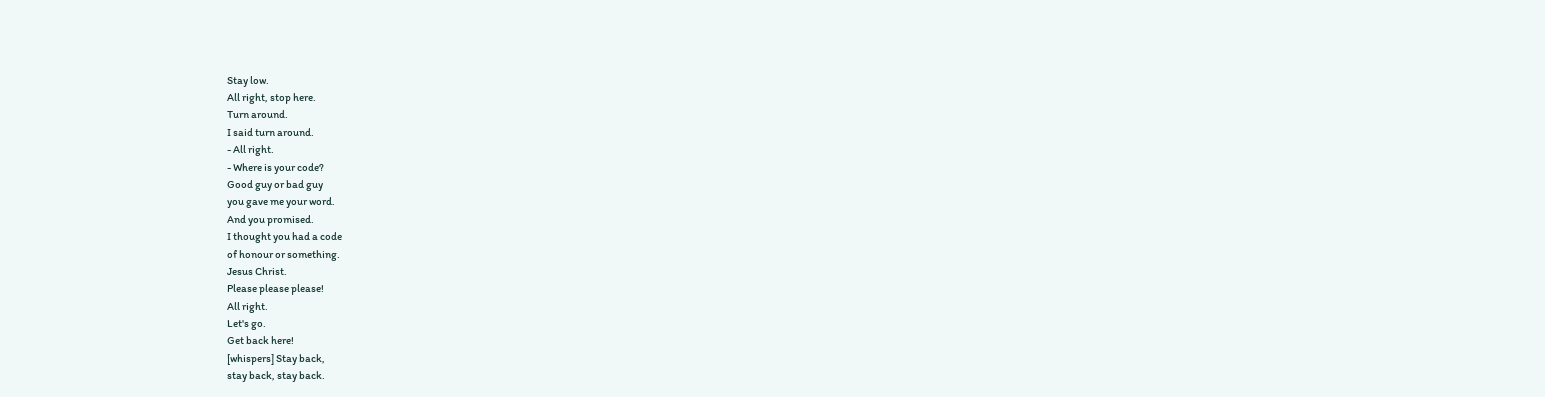Stay low.
All right, stop here.
Turn around.
I said turn around.
- All right.
- Where is your code?
Good guy or bad guy
you gave me your word.
And you promised.
I thought you had a code
of honour or something.
Jesus Christ.
Please please please!
All right.
Let's go.
Get back here!
[whispers] Stay back,
stay back, stay back.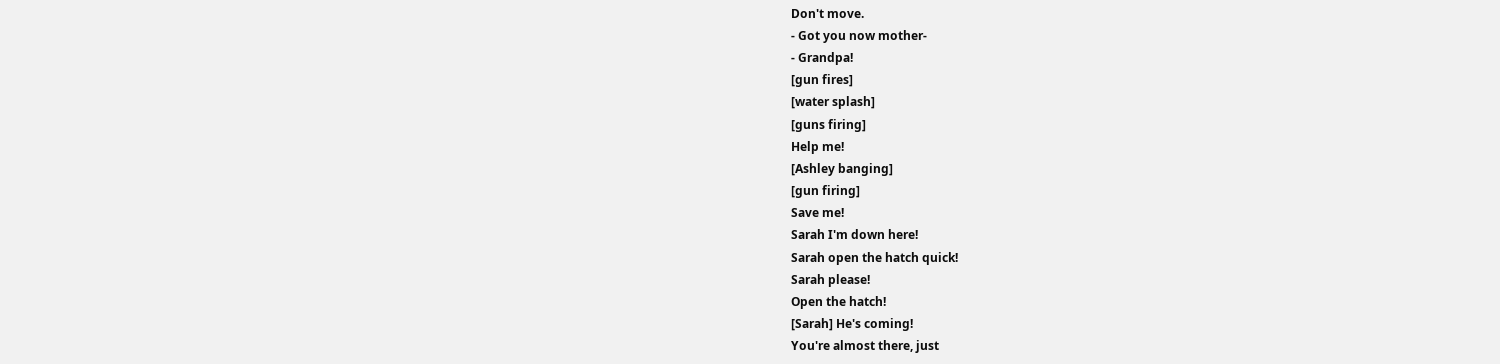Don't move.
- Got you now mother-
- Grandpa!
[gun fires]
[water splash]
[guns firing]
Help me!
[Ashley banging]
[gun firing]
Save me!
Sarah I'm down here!
Sarah open the hatch quick!
Sarah please!
Open the hatch!
[Sarah] He's coming!
You're almost there, just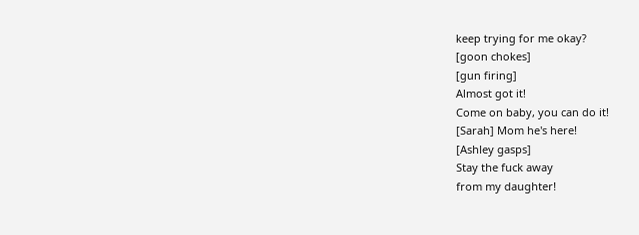keep trying for me okay?
[goon chokes]
[gun firing]
Almost got it!
Come on baby, you can do it!
[Sarah] Mom he's here!
[Ashley gasps]
Stay the fuck away
from my daughter!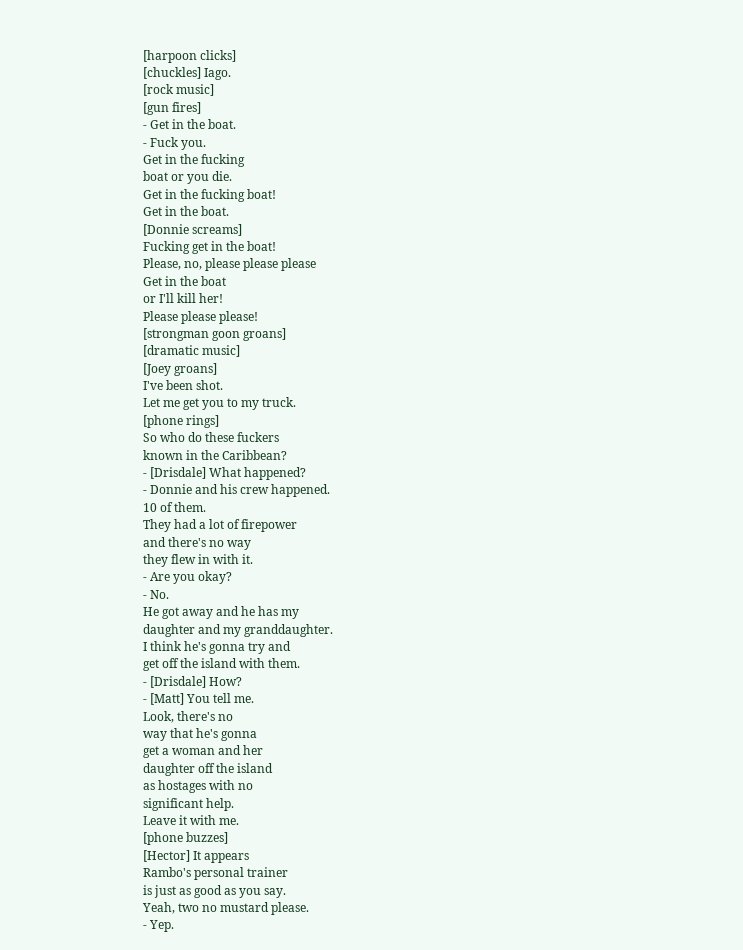[harpoon clicks]
[chuckles] Iago.
[rock music]
[gun fires]
- Get in the boat.
- Fuck you.
Get in the fucking
boat or you die.
Get in the fucking boat!
Get in the boat.
[Donnie screams]
Fucking get in the boat!
Please, no, please please please
Get in the boat
or I'll kill her!
Please please please!
[strongman goon groans]
[dramatic music]
[Joey groans]
I've been shot.
Let me get you to my truck.
[phone rings]
So who do these fuckers
known in the Caribbean?
- [Drisdale] What happened?
- Donnie and his crew happened.
10 of them.
They had a lot of firepower
and there's no way
they flew in with it.
- Are you okay?
- No.
He got away and he has my
daughter and my granddaughter.
I think he's gonna try and
get off the island with them.
- [Drisdale] How?
- [Matt] You tell me.
Look, there's no
way that he's gonna
get a woman and her
daughter off the island
as hostages with no
significant help.
Leave it with me.
[phone buzzes]
[Hector] It appears
Rambo's personal trainer
is just as good as you say.
Yeah, two no mustard please.
- Yep.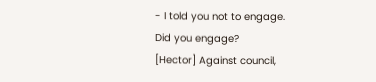- I told you not to engage.
Did you engage?
[Hector] Against council,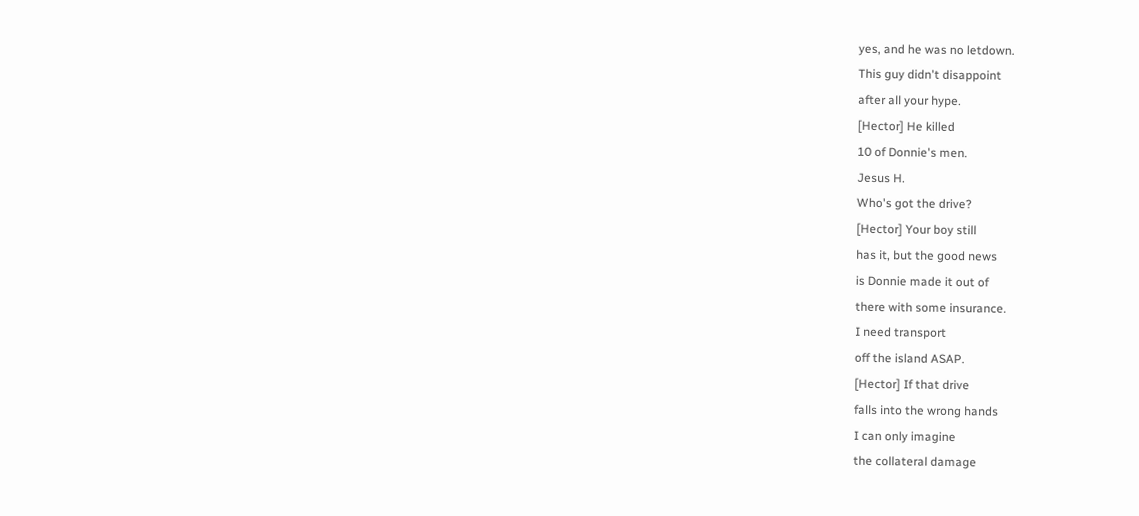yes, and he was no letdown.
This guy didn't disappoint
after all your hype.
[Hector] He killed
10 of Donnie's men.
Jesus H.
Who's got the drive?
[Hector] Your boy still
has it, but the good news
is Donnie made it out of
there with some insurance.
I need transport
off the island ASAP.
[Hector] If that drive
falls into the wrong hands
I can only imagine
the collateral damage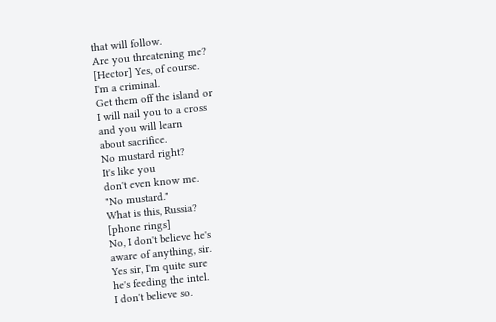that will follow.
Are you threatening me?
[Hector] Yes, of course.
I'm a criminal.
Get them off the island or
I will nail you to a cross
and you will learn
about sacrifice.
No mustard right?
It's like you
don't even know me.
"No mustard."
What is this, Russia?
[phone rings]
No, I don't believe he's
aware of anything, sir.
Yes sir, I'm quite sure
he's feeding the intel.
I don't believe so.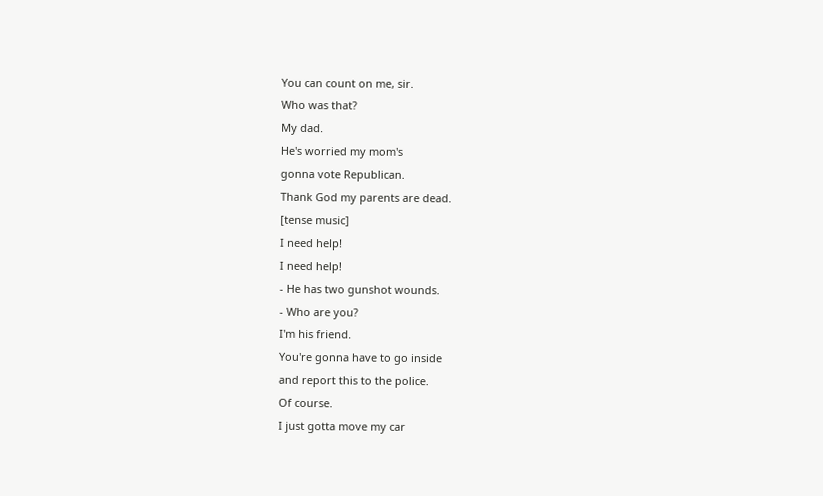You can count on me, sir.
Who was that?
My dad.
He's worried my mom's
gonna vote Republican.
Thank God my parents are dead.
[tense music]
I need help!
I need help!
- He has two gunshot wounds.
- Who are you?
I'm his friend.
You're gonna have to go inside
and report this to the police.
Of course.
I just gotta move my car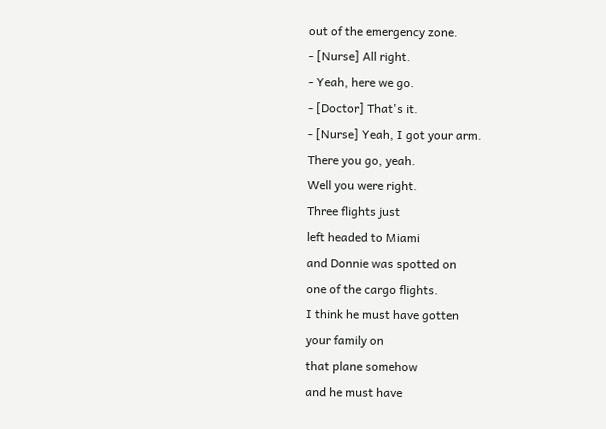out of the emergency zone.
- [Nurse] All right.
- Yeah, here we go.
- [Doctor] That's it.
- [Nurse] Yeah, I got your arm.
There you go, yeah.
Well you were right.
Three flights just
left headed to Miami
and Donnie was spotted on
one of the cargo flights.
I think he must have gotten
your family on
that plane somehow
and he must have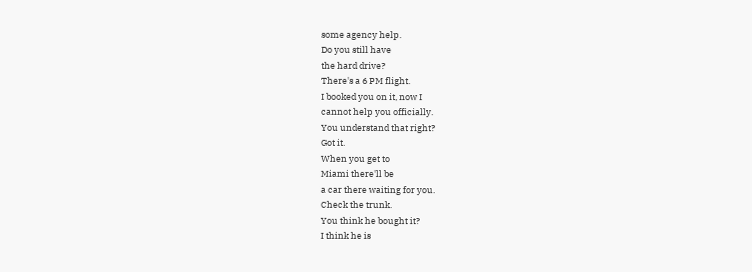some agency help.
Do you still have
the hard drive?
There's a 6 PM flight.
I booked you on it, now I
cannot help you officially.
You understand that right?
Got it.
When you get to
Miami there'll be
a car there waiting for you.
Check the trunk.
You think he bought it?
I think he is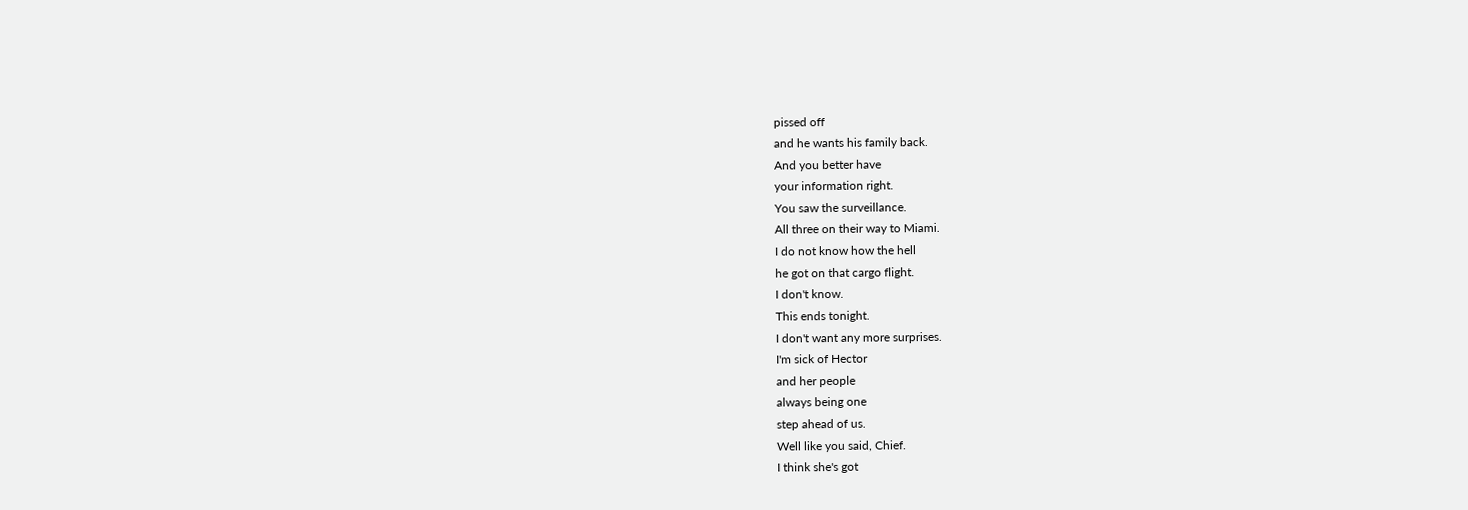pissed off
and he wants his family back.
And you better have
your information right.
You saw the surveillance.
All three on their way to Miami.
I do not know how the hell
he got on that cargo flight.
I don't know.
This ends tonight.
I don't want any more surprises.
I'm sick of Hector
and her people
always being one
step ahead of us.
Well like you said, Chief.
I think she's got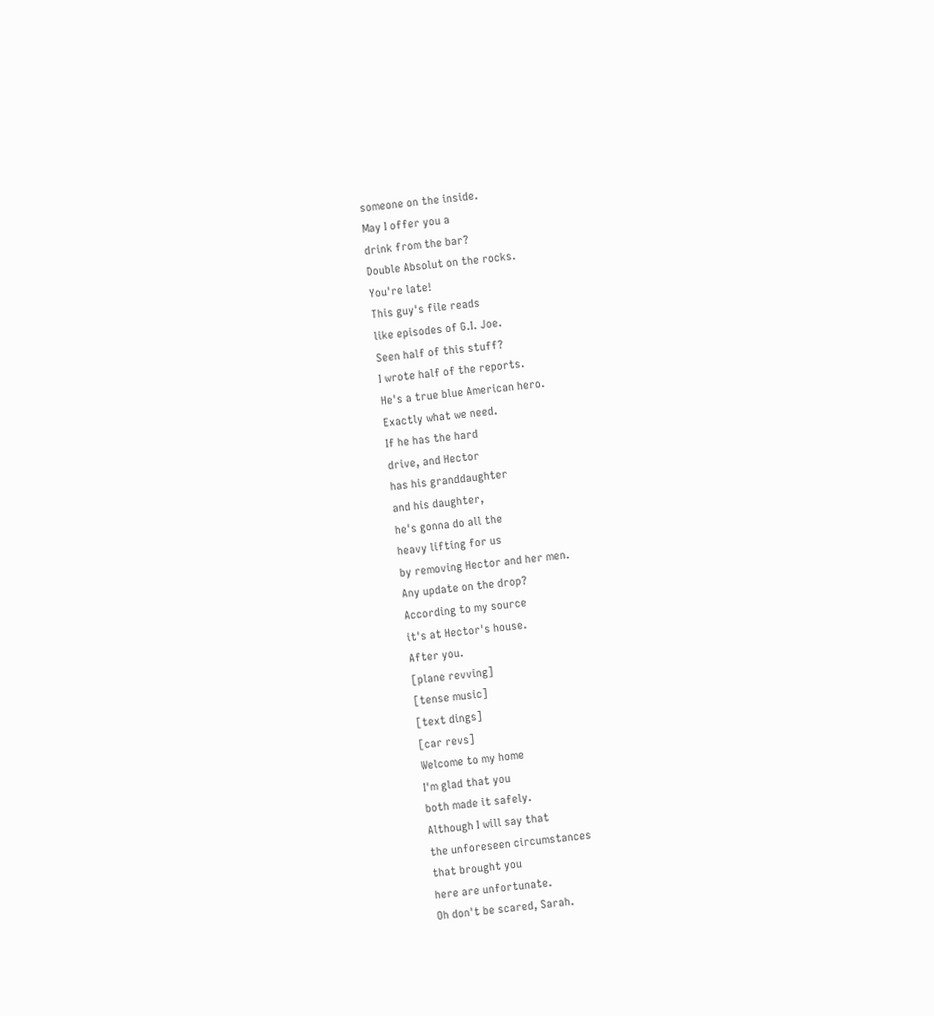someone on the inside.
May I offer you a
drink from the bar?
Double Absolut on the rocks.
You're late!
This guy's file reads
like episodes of G.I. Joe.
Seen half of this stuff?
I wrote half of the reports.
He's a true blue American hero.
Exactly what we need.
If he has the hard
drive, and Hector
has his granddaughter
and his daughter,
he's gonna do all the
heavy lifting for us
by removing Hector and her men.
Any update on the drop?
According to my source
it's at Hector's house.
After you.
[plane revving]
[tense music]
[text dings]
[car revs]
Welcome to my home
I'm glad that you
both made it safely.
Although I will say that
the unforeseen circumstances
that brought you
here are unfortunate.
Oh don't be scared, Sarah.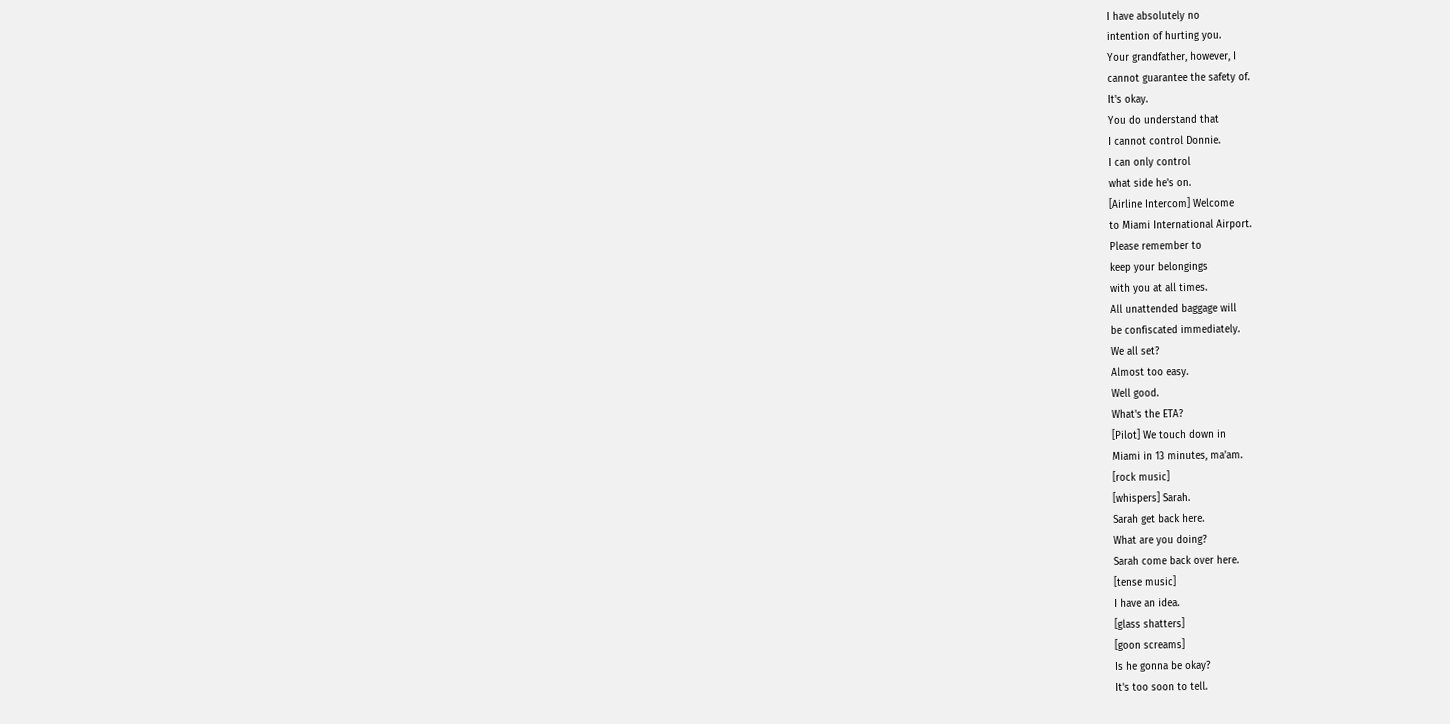I have absolutely no
intention of hurting you.
Your grandfather, however, I
cannot guarantee the safety of.
It's okay.
You do understand that
I cannot control Donnie.
I can only control
what side he's on.
[Airline Intercom] Welcome
to Miami International Airport.
Please remember to
keep your belongings
with you at all times.
All unattended baggage will
be confiscated immediately.
We all set?
Almost too easy.
Well good.
What's the ETA?
[Pilot] We touch down in
Miami in 13 minutes, ma'am.
[rock music]
[whispers] Sarah.
Sarah get back here.
What are you doing?
Sarah come back over here.
[tense music]
I have an idea.
[glass shatters]
[goon screams]
Is he gonna be okay?
It's too soon to tell.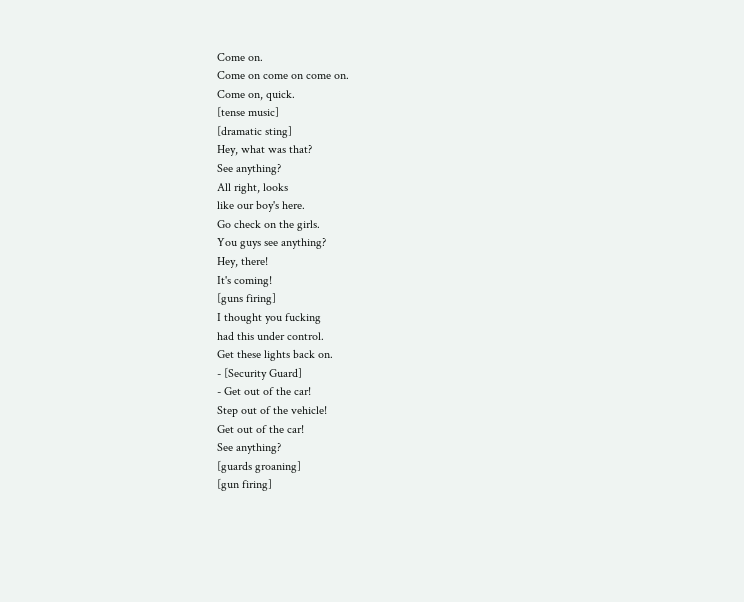Come on.
Come on come on come on.
Come on, quick.
[tense music]
[dramatic sting]
Hey, what was that?
See anything?
All right, looks
like our boy's here.
Go check on the girls.
You guys see anything?
Hey, there!
It's coming!
[guns firing]
I thought you fucking
had this under control.
Get these lights back on.
- [Security Guard]
- Get out of the car!
Step out of the vehicle!
Get out of the car!
See anything?
[guards groaning]
[gun firing]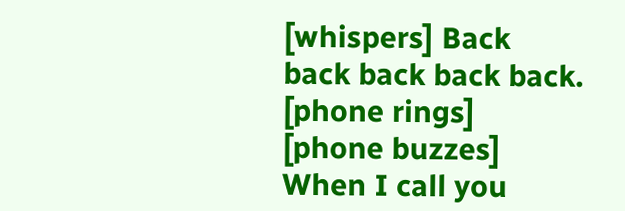[whispers] Back
back back back back.
[phone rings]
[phone buzzes]
When I call you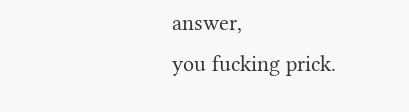answer,
you fucking prick.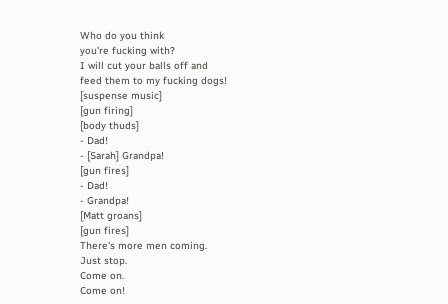Who do you think
you're fucking with?
I will cut your balls off and
feed them to my fucking dogs!
[suspense music]
[gun firing]
[body thuds]
- Dad!
- [Sarah] Grandpa!
[gun fires]
- Dad!
- Grandpa!
[Matt groans]
[gun fires]
There's more men coming.
Just stop.
Come on.
Come on!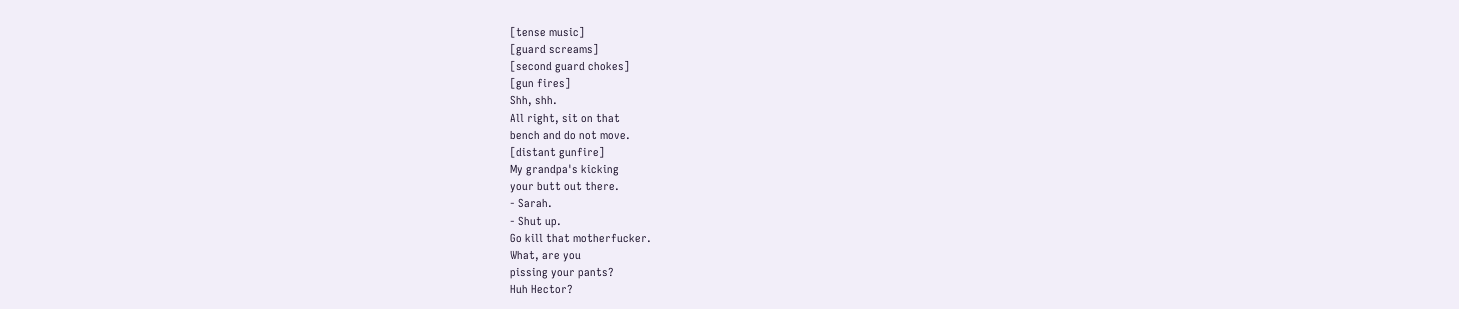[tense music]
[guard screams]
[second guard chokes]
[gun fires]
Shh, shh.
All right, sit on that
bench and do not move.
[distant gunfire]
My grandpa's kicking
your butt out there.
- Sarah.
- Shut up.
Go kill that motherfucker.
What, are you
pissing your pants?
Huh Hector?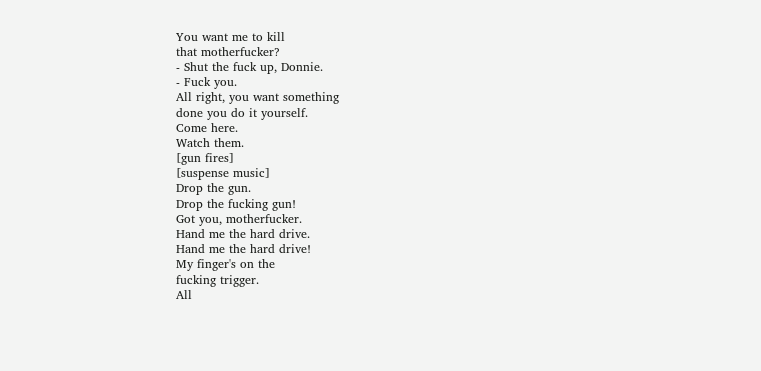You want me to kill
that motherfucker?
- Shut the fuck up, Donnie.
- Fuck you.
All right, you want something
done you do it yourself.
Come here.
Watch them.
[gun fires]
[suspense music]
Drop the gun.
Drop the fucking gun!
Got you, motherfucker.
Hand me the hard drive.
Hand me the hard drive!
My finger's on the
fucking trigger.
All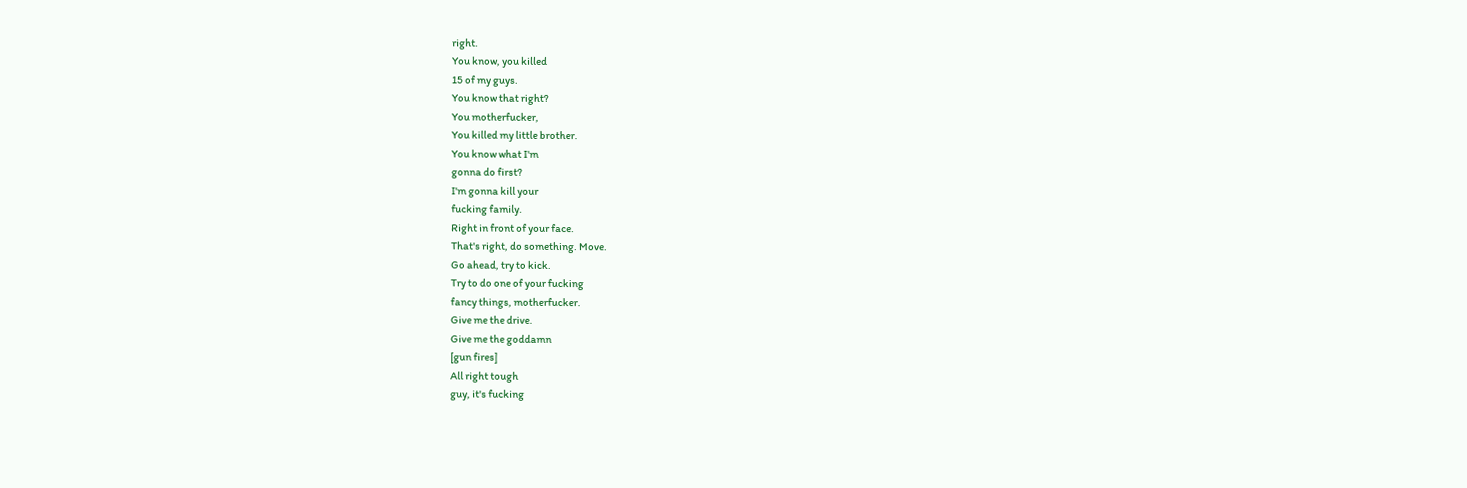right.
You know, you killed
15 of my guys.
You know that right?
You motherfucker,
You killed my little brother.
You know what I'm
gonna do first?
I'm gonna kill your
fucking family.
Right in front of your face.
That's right, do something. Move.
Go ahead, try to kick.
Try to do one of your fucking
fancy things, motherfucker.
Give me the drive.
Give me the goddamn
[gun fires]
All right tough
guy, it's fucking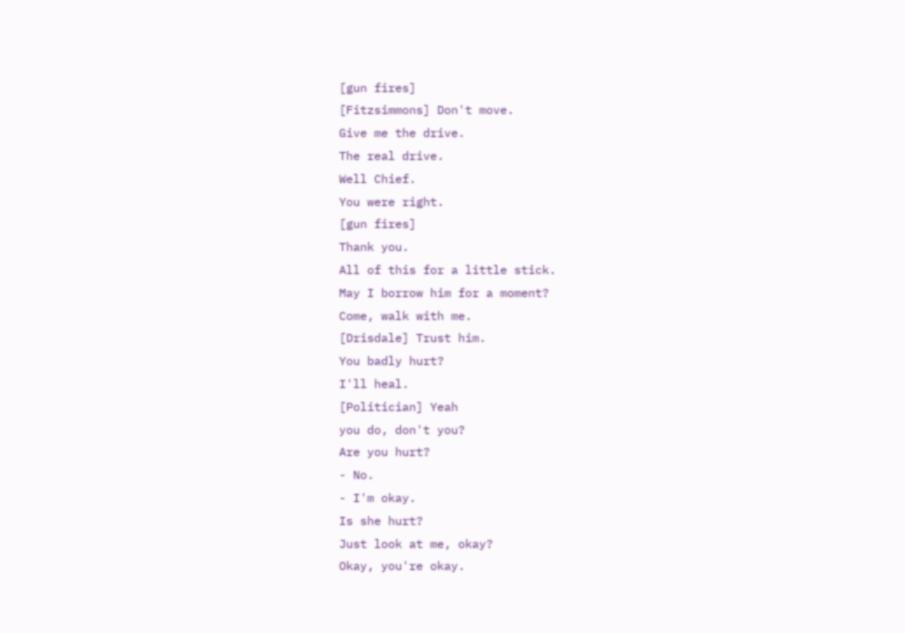[gun fires]
[Fitzsimmons] Don't move.
Give me the drive.
The real drive.
Well Chief.
You were right.
[gun fires]
Thank you.
All of this for a little stick.
May I borrow him for a moment?
Come, walk with me.
[Drisdale] Trust him.
You badly hurt?
I'll heal.
[Politician] Yeah
you do, don't you?
Are you hurt?
- No.
- I'm okay.
Is she hurt?
Just look at me, okay?
Okay, you're okay.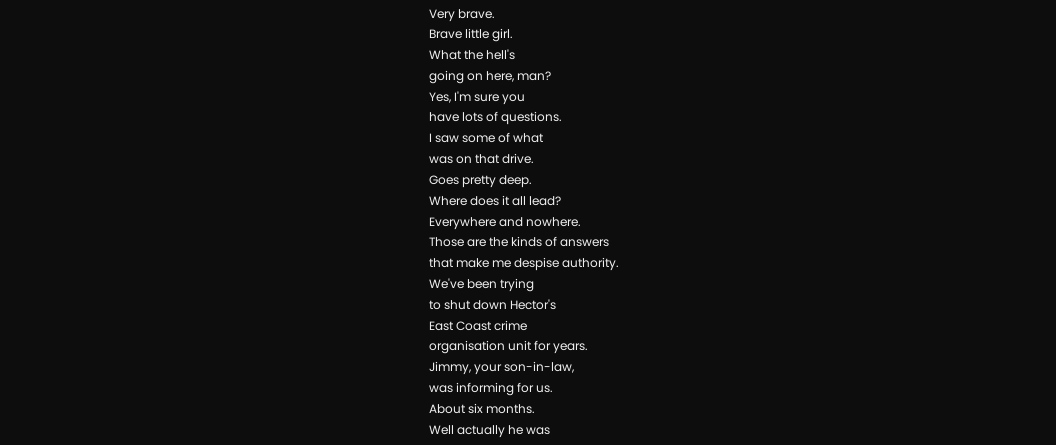Very brave.
Brave little girl.
What the hell's
going on here, man?
Yes, I'm sure you
have lots of questions.
I saw some of what
was on that drive.
Goes pretty deep.
Where does it all lead?
Everywhere and nowhere.
Those are the kinds of answers
that make me despise authority.
We've been trying
to shut down Hector's
East Coast crime
organisation unit for years.
Jimmy, your son-in-law,
was informing for us.
About six months.
Well actually he was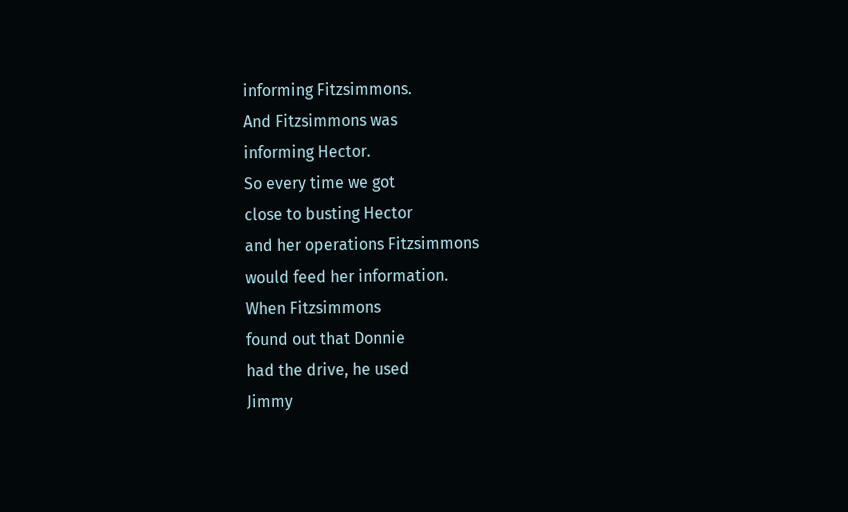informing Fitzsimmons.
And Fitzsimmons was
informing Hector.
So every time we got
close to busting Hector
and her operations Fitzsimmons
would feed her information.
When Fitzsimmons
found out that Donnie
had the drive, he used
Jimmy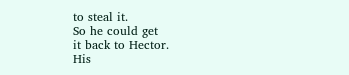to steal it.
So he could get
it back to Hector.
His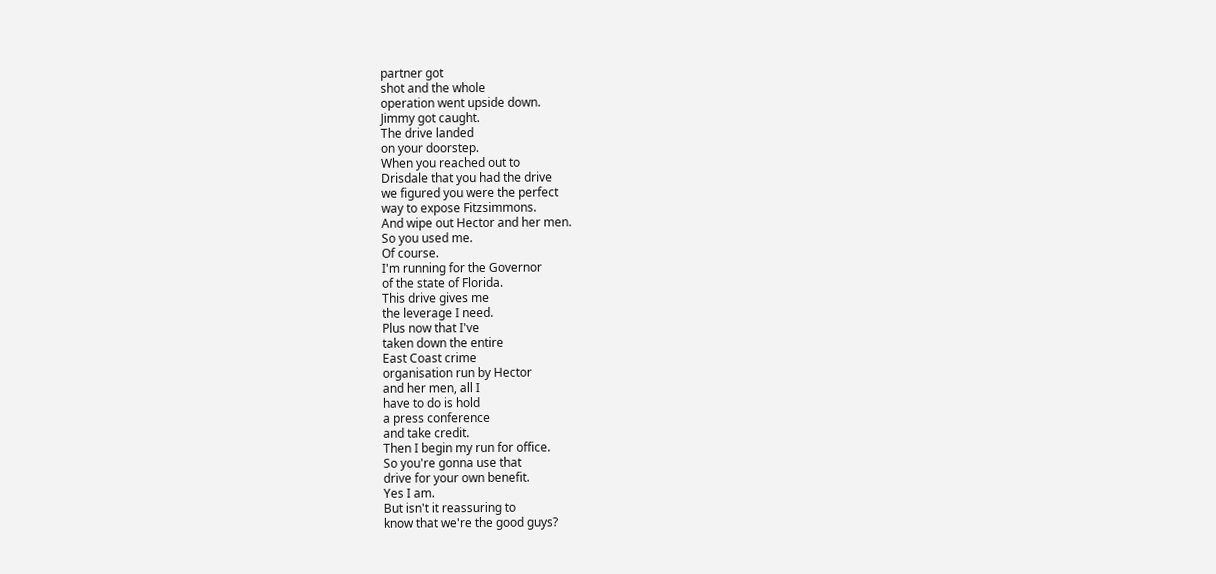partner got
shot and the whole
operation went upside down.
Jimmy got caught.
The drive landed
on your doorstep.
When you reached out to
Drisdale that you had the drive
we figured you were the perfect
way to expose Fitzsimmons.
And wipe out Hector and her men.
So you used me.
Of course.
I'm running for the Governor
of the state of Florida.
This drive gives me
the leverage I need.
Plus now that I've
taken down the entire
East Coast crime
organisation run by Hector
and her men, all I
have to do is hold
a press conference
and take credit.
Then I begin my run for office.
So you're gonna use that
drive for your own benefit.
Yes I am.
But isn't it reassuring to
know that we're the good guys?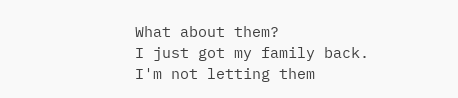What about them?
I just got my family back.
I'm not letting them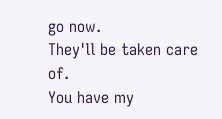go now.
They'll be taken care of.
You have my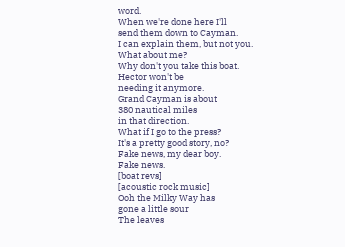word.
When we're done here I'll
send them down to Cayman.
I can explain them, but not you.
What about me?
Why don't you take this boat.
Hector won't be
needing it anymore.
Grand Cayman is about
380 nautical miles
in that direction.
What if I go to the press?
It's a pretty good story, no?
Fake news, my dear boy.
Fake news.
[boat revs]
[acoustic rock music]
Ooh the Milky Way has
gone a little sour
The leaves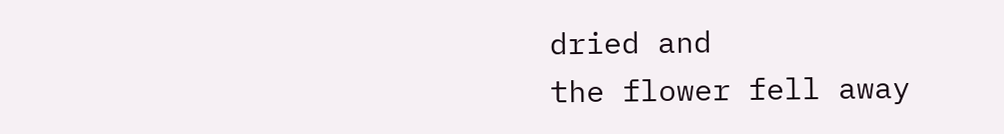dried and
the flower fell away